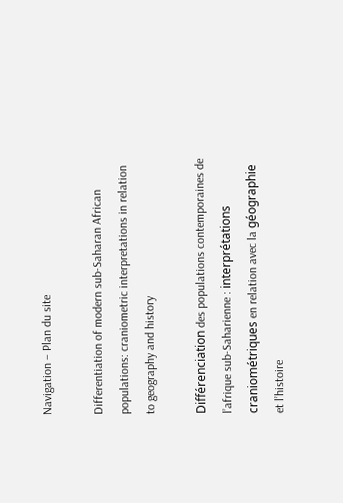Navigation – Plan du site

Differentiation of modern sub-Saharan African populations: craniometric interpretations in relation to geography and history

Différenciation des populations contemporaines de l’afrique sub-Saharienne : interprétations craniométriques en relation avec la géographie et l’histoire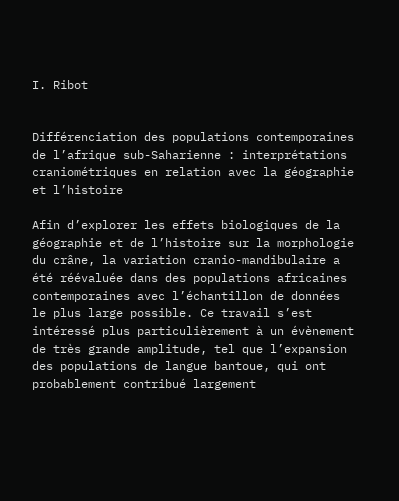I. Ribot


Différenciation des populations contemporaines de l’afrique sub-Saharienne : interprétations craniométriques en relation avec la géographie et l’histoire

Afin d’explorer les effets biologiques de la géographie et de l’histoire sur la morphologie du crâne, la variation cranio-mandibulaire a été réévaluée dans des populations africaines contemporaines avec l’échantillon de données le plus large possible. Ce travail s’est intéressé plus particulièrement à un évènement de très grande amplitude, tel que l’expansion des populations de langue bantoue, qui ont probablement contribué largement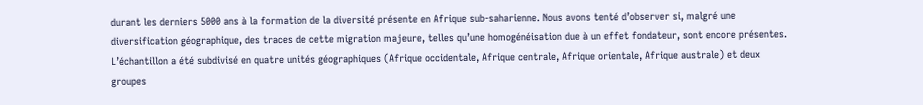durant les derniers 5000 ans à la formation de la diversité présente en Afrique sub-saharienne. Nous avons tenté d’observer si, malgré une diversification géographique, des traces de cette migration majeure, telles qu’une homogénéisation due à un effet fondateur, sont encore présentes. L’échantillon a été subdivisé en quatre unités géographiques (Afrique occidentale, Afrique centrale, Afrique orientale, Afrique australe) et deux groupes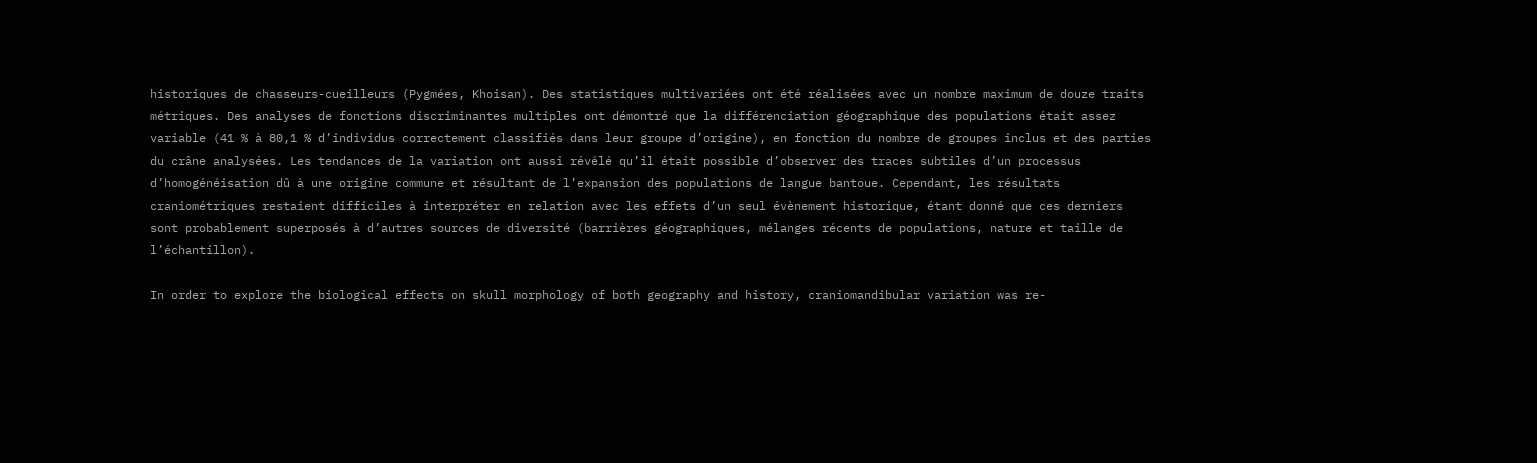historiques de chasseurs-cueilleurs (Pygmées, Khoisan). Des statistiques multivariées ont été réalisées avec un nombre maximum de douze traits métriques. Des analyses de fonctions discriminantes multiples ont démontré que la différenciation géographique des populations était assez variable (41 % à 80,1 % d’individus correctement classifiés dans leur groupe d’origine), en fonction du nombre de groupes inclus et des parties du crâne analysées. Les tendances de la variation ont aussi révélé qu’il était possible d’observer des traces subtiles d’un processus d’homogénéisation dû à une origine commune et résultant de l’expansion des populations de langue bantoue. Cependant, les résultats craniométriques restaient difficiles à interpréter en relation avec les effets d’un seul évènement historique, étant donné que ces derniers sont probablement superposés à d’autres sources de diversité (barrières géographiques, mélanges récents de populations, nature et taille de l’échantillon).

In order to explore the biological effects on skull morphology of both geography and history, craniomandibular variation was re-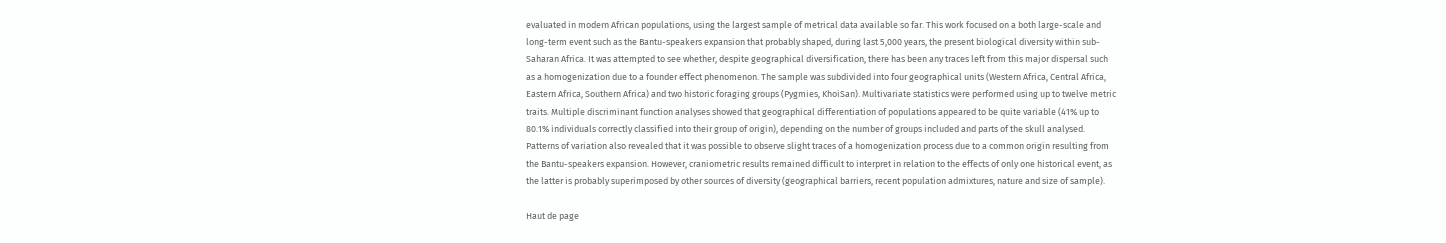evaluated in modern African populations, using the largest sample of metrical data available so far. This work focused on a both large-scale and long-term event such as the Bantu-speakers expansion that probably shaped, during last 5,000 years, the present biological diversity within sub-Saharan Africa. It was attempted to see whether, despite geographical diversification, there has been any traces left from this major dispersal such as a homogenization due to a founder effect phenomenon. The sample was subdivided into four geographical units (Western Africa, Central Africa, Eastern Africa, Southern Africa) and two historic foraging groups (Pygmies, KhoiSan). Multivariate statistics were performed using up to twelve metric traits. Multiple discriminant function analyses showed that geographical differentiation of populations appeared to be quite variable (41% up to 80.1% individuals correctly classified into their group of origin), depending on the number of groups included and parts of the skull analysed. Patterns of variation also revealed that it was possible to observe slight traces of a homogenization process due to a common origin resulting from the Bantu-speakers expansion. However, craniometric results remained difficult to interpret in relation to the effects of only one historical event, as the latter is probably superimposed by other sources of diversity (geographical barriers, recent population admixtures, nature and size of sample).

Haut de page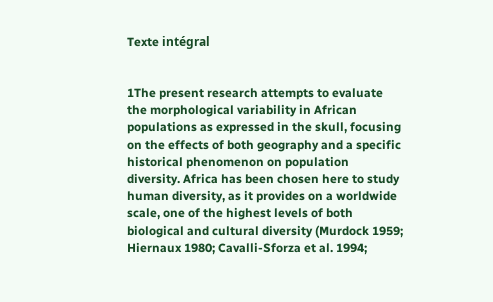Texte intégral


1The present research attempts to evaluate the morphological variability in African populations as expressed in the skull, focusing on the effects of both geography and a specific historical phenomenon on population diversity. Africa has been chosen here to study human diversity, as it provides on a worldwide scale, one of the highest levels of both biological and cultural diversity (Murdock 1959; Hiernaux 1980; Cavalli-Sforza et al. 1994;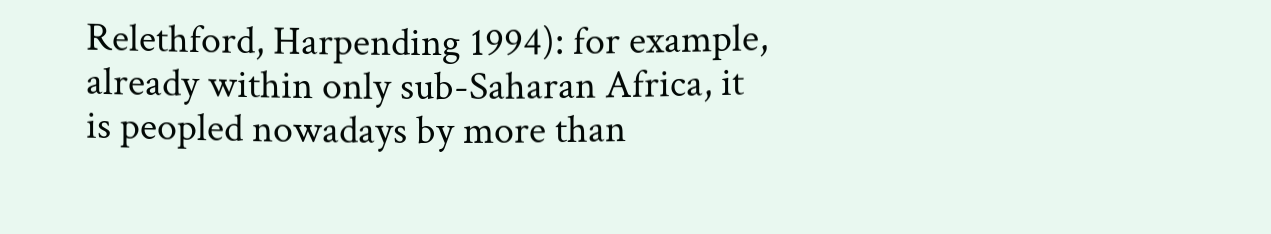Relethford, Harpending 1994): for example, already within only sub-Saharan Africa, it is peopled nowadays by more than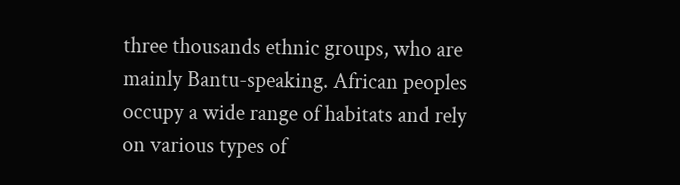three thousands ethnic groups, who are mainly Bantu-speaking. African peoples occupy a wide range of habitats and rely on various types of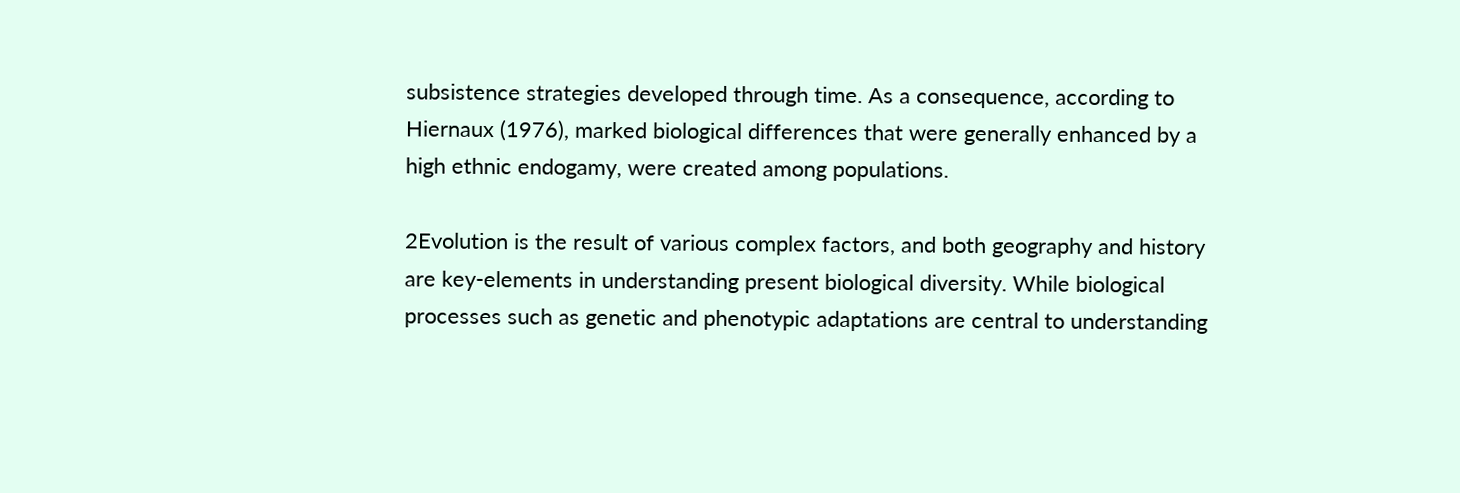subsistence strategies developed through time. As a consequence, according to Hiernaux (1976), marked biological differences that were generally enhanced by a high ethnic endogamy, were created among populations.

2Evolution is the result of various complex factors, and both geography and history are key-elements in understanding present biological diversity. While biological processes such as genetic and phenotypic adaptations are central to understanding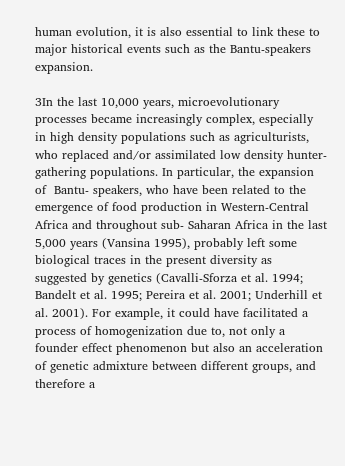human evolution, it is also essential to link these to major historical events such as the Bantu-speakers expansion.

3In the last 10,000 years, microevolutionary processes became increasingly complex, especially in high density populations such as agriculturists, who replaced and/or assimilated low density hunter-gathering populations. In particular, the expansion of  Bantu- speakers, who have been related to the emergence of food production in Western-Central Africa and throughout sub- Saharan Africa in the last 5,000 years (Vansina 1995), probably left some biological traces in the present diversity as suggested by genetics (Cavalli-Sforza et al. 1994; Bandelt et al. 1995; Pereira et al. 2001; Underhill et al. 2001). For example, it could have facilitated a process of homogenization due to, not only a founder effect phenomenon but also an acceleration of genetic admixture between different groups, and therefore a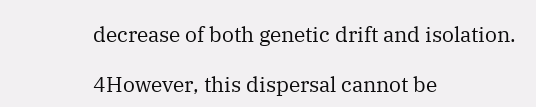decrease of both genetic drift and isolation.

4However, this dispersal cannot be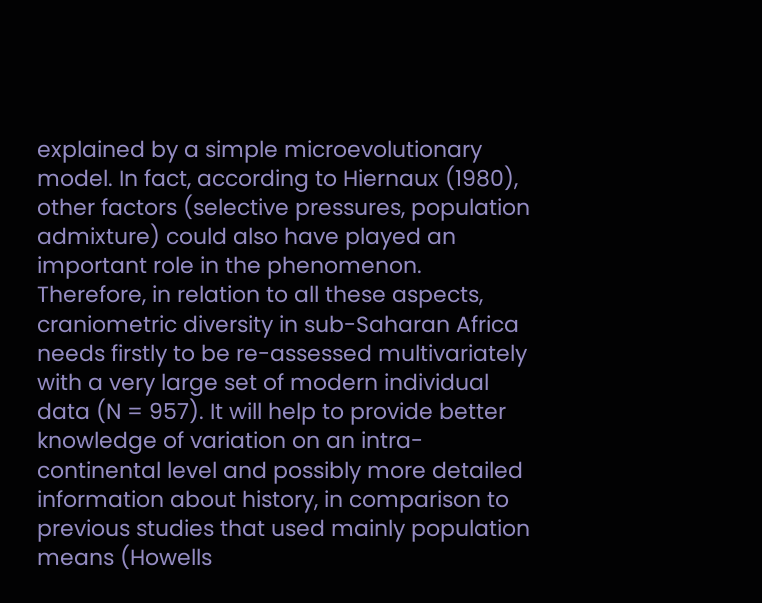explained by a simple microevolutionary model. In fact, according to Hiernaux (1980), other factors (selective pressures, population admixture) could also have played an important role in the phenomenon. Therefore, in relation to all these aspects, craniometric diversity in sub-Saharan Africa needs firstly to be re-assessed multivariately with a very large set of modern individual data (N = 957). It will help to provide better knowledge of variation on an intra- continental level and possibly more detailed information about history, in comparison to previous studies that used mainly population means (Howells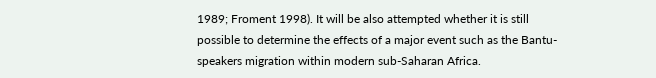1989; Froment 1998). It will be also attempted whether it is still possible to determine the effects of a major event such as the Bantu- speakers migration within modern sub-Saharan Africa.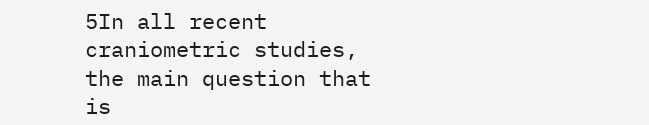5In all recent craniometric studies, the main question that is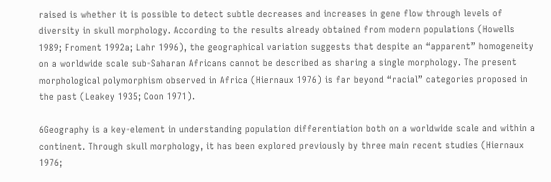raised is whether it is possible to detect subtle decreases and increases in gene flow through levels of diversity in skull morphology. According to the results already obtained from modern populations (Howells 1989; Froment 1992a; Lahr 1996), the geographical variation suggests that despite an “apparent” homogeneity on a worldwide scale sub-Saharan Africans cannot be described as sharing a single morphology. The present morphological polymorphism observed in Africa (Hiernaux 1976) is far beyond “racial” categories proposed in the past (Leakey 1935; Coon 1971).

6Geography is a key-element in understanding population differentiation both on a worldwide scale and within a continent. Through skull morphology, it has been explored previously by three main recent studies (Hiernaux 1976;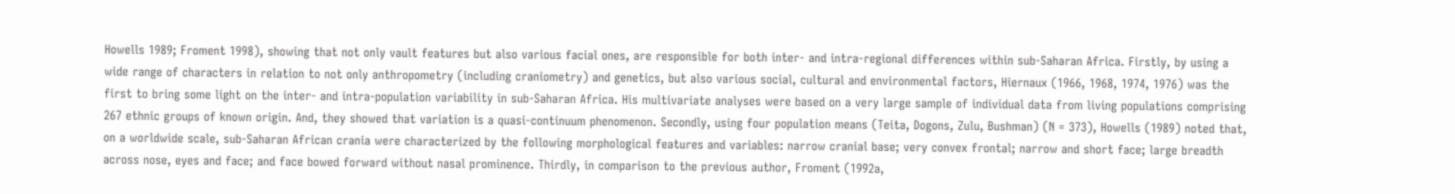Howells 1989; Froment 1998), showing that not only vault features but also various facial ones, are responsible for both inter- and intra-regional differences within sub-Saharan Africa. Firstly, by using a wide range of characters in relation to not only anthropometry (including craniometry) and genetics, but also various social, cultural and environmental factors, Hiernaux (1966, 1968, 1974, 1976) was the first to bring some light on the inter- and intra-population variability in sub-Saharan Africa. His multivariate analyses were based on a very large sample of individual data from living populations comprising  267 ethnic groups of known origin. And, they showed that variation is a quasi-continuum phenomenon. Secondly, using four population means (Teita, Dogons, Zulu, Bushman) (N = 373), Howells (1989) noted that, on a worldwide scale, sub-Saharan African crania were characterized by the following morphological features and variables: narrow cranial base; very convex frontal; narrow and short face; large breadth across nose, eyes and face; and face bowed forward without nasal prominence. Thirdly, in comparison to the previous author, Froment (1992a,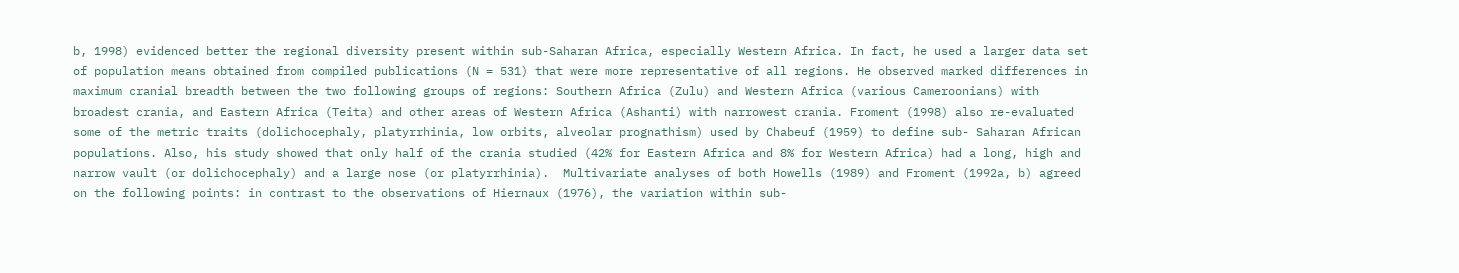b, 1998) evidenced better the regional diversity present within sub-Saharan Africa, especially Western Africa. In fact, he used a larger data set of population means obtained from compiled publications (N = 531) that were more representative of all regions. He observed marked differences in maximum cranial breadth between the two following groups of regions: Southern Africa (Zulu) and Western Africa (various Cameroonians) with broadest crania, and Eastern Africa (Teita) and other areas of Western Africa (Ashanti) with narrowest crania. Froment (1998) also re-evaluated some of the metric traits (dolichocephaly, platyrrhinia, low orbits, alveolar prognathism) used by Chabeuf (1959) to define sub- Saharan African populations. Also, his study showed that only half of the crania studied (42% for Eastern Africa and 8% for Western Africa) had a long, high and narrow vault (or dolichocephaly) and a large nose (or platyrrhinia).  Multivariate analyses of both Howells (1989) and Froment (1992a, b) agreed on the following points: in contrast to the observations of Hiernaux (1976), the variation within sub-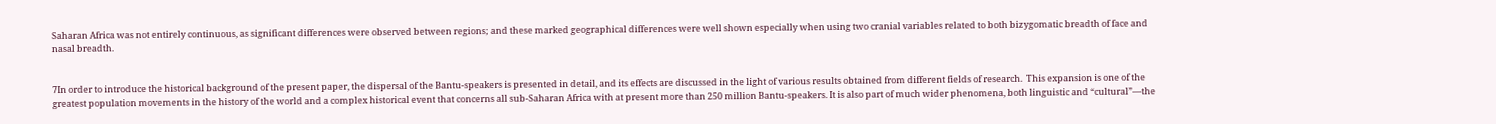Saharan Africa was not entirely continuous, as significant differences were observed between regions; and these marked geographical differences were well shown especially when using two cranial variables related to both bizygomatic breadth of face and nasal breadth.


7In order to introduce the historical background of the present paper, the dispersal of the Bantu-speakers is presented in detail, and its effects are discussed in the light of various results obtained from different fields of research.  This expansion is one of the greatest population movements in the history of the world and a complex historical event that concerns all sub-Saharan Africa with at present more than 250 million Bantu-speakers. It is also part of much wider phenomena, both linguistic and “cultural”—the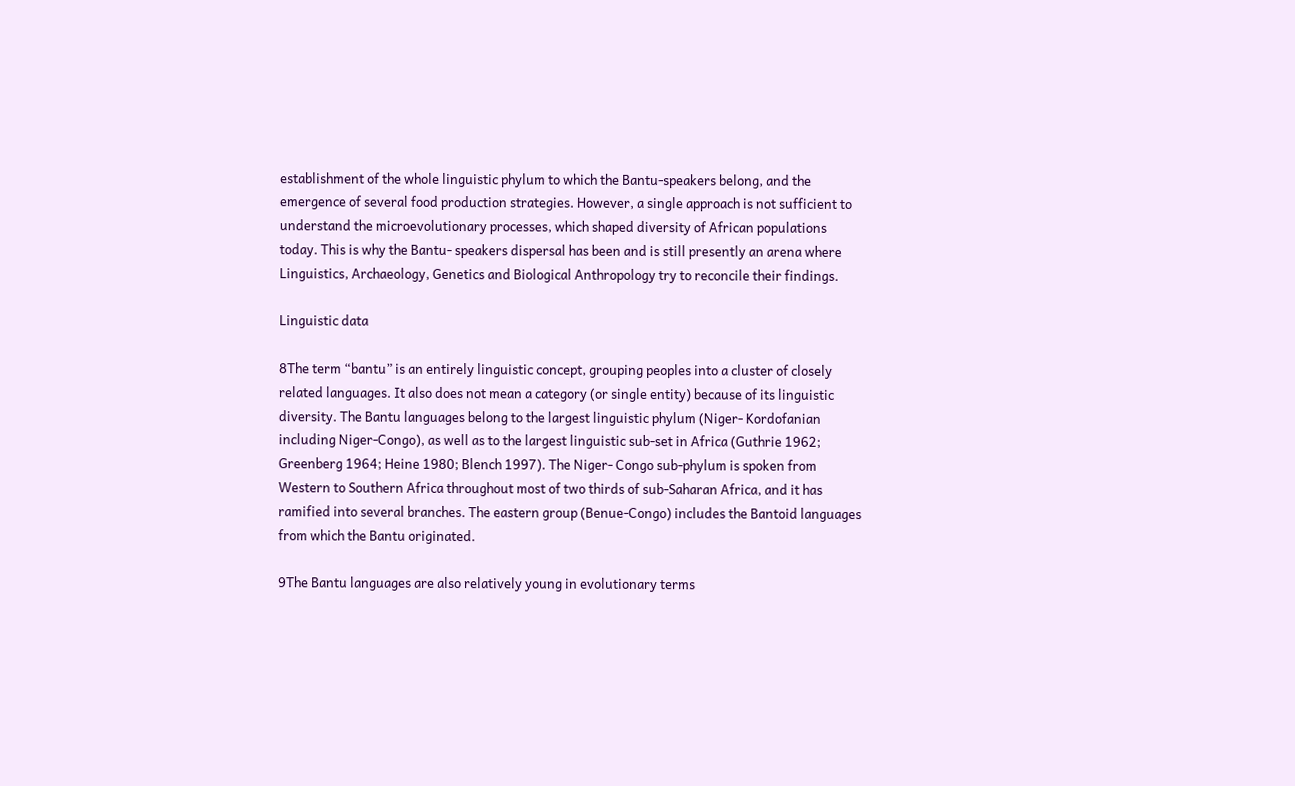establishment of the whole linguistic phylum to which the Bantu-speakers belong, and the emergence of several food production strategies. However, a single approach is not sufficient to understand the microevolutionary processes, which shaped diversity of African populations today. This is why the Bantu- speakers dispersal has been and is still presently an arena where Linguistics, Archaeology, Genetics and Biological Anthropology try to reconcile their findings.

Linguistic data

8The term “bantu” is an entirely linguistic concept, grouping peoples into a cluster of closely related languages. It also does not mean a category (or single entity) because of its linguistic diversity. The Bantu languages belong to the largest linguistic phylum (Niger- Kordofanian including Niger-Congo), as well as to the largest linguistic sub-set in Africa (Guthrie 1962; Greenberg 1964; Heine 1980; Blench 1997). The Niger- Congo sub-phylum is spoken from Western to Southern Africa throughout most of two thirds of sub-Saharan Africa, and it has ramified into several branches. The eastern group (Benue-Congo) includes the Bantoid languages from which the Bantu originated.

9The Bantu languages are also relatively young in evolutionary terms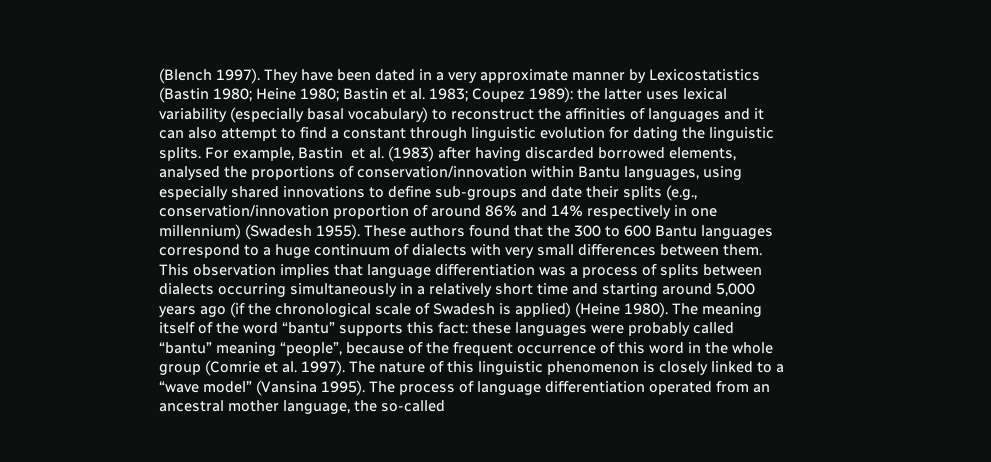(Blench 1997). They have been dated in a very approximate manner by Lexicostatistics (Bastin 1980; Heine 1980; Bastin et al. 1983; Coupez 1989): the latter uses lexical variability (especially basal vocabulary) to reconstruct the affinities of languages and it can also attempt to find a constant through linguistic evolution for dating the linguistic splits. For example, Bastin  et al. (1983) after having discarded borrowed elements, analysed the proportions of conservation/innovation within Bantu languages, using especially shared innovations to define sub-groups and date their splits (e.g., conservation/innovation proportion of around 86% and 14% respectively in one millennium) (Swadesh 1955). These authors found that the 300 to 600 Bantu languages correspond to a huge continuum of dialects with very small differences between them. This observation implies that language differentiation was a process of splits between dialects occurring simultaneously in a relatively short time and starting around 5,000 years ago (if the chronological scale of Swadesh is applied) (Heine 1980). The meaning itself of the word “bantu” supports this fact: these languages were probably called “bantu” meaning “people”, because of the frequent occurrence of this word in the whole group (Comrie et al. 1997). The nature of this linguistic phenomenon is closely linked to a “wave model” (Vansina 1995). The process of language differentiation operated from an ancestral mother language, the so-called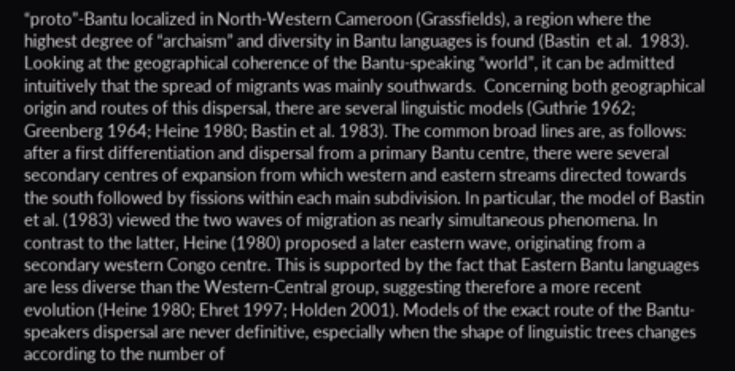“proto”-Bantu localized in North-Western Cameroon (Grassfields), a region where the highest degree of “archaism” and diversity in Bantu languages is found (Bastin  et al.  1983). Looking at the geographical coherence of the Bantu-speaking “world”, it can be admitted intuitively that the spread of migrants was mainly southwards.  Concerning both geographical origin and routes of this dispersal, there are several linguistic models (Guthrie 1962; Greenberg 1964; Heine 1980; Bastin et al. 1983). The common broad lines are, as follows: after a first differentiation and dispersal from a primary Bantu centre, there were several secondary centres of expansion from which western and eastern streams directed towards the south followed by fissions within each main subdivision. In particular, the model of Bastin et al. (1983) viewed the two waves of migration as nearly simultaneous phenomena. In contrast to the latter, Heine (1980) proposed a later eastern wave, originating from a secondary western Congo centre. This is supported by the fact that Eastern Bantu languages are less diverse than the Western-Central group, suggesting therefore a more recent evolution (Heine 1980; Ehret 1997; Holden 2001). Models of the exact route of the Bantu-speakers dispersal are never definitive, especially when the shape of linguistic trees changes according to the number of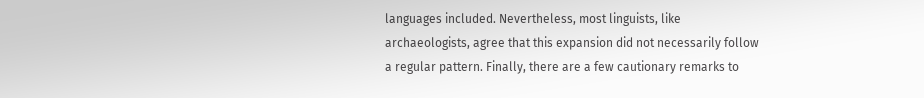languages included. Nevertheless, most linguists, like archaeologists, agree that this expansion did not necessarily follow a regular pattern. Finally, there are a few cautionary remarks to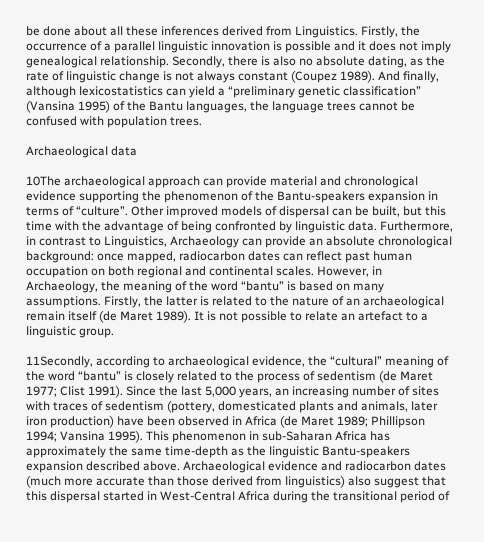be done about all these inferences derived from Linguistics. Firstly, the occurrence of a parallel linguistic innovation is possible and it does not imply genealogical relationship. Secondly, there is also no absolute dating, as the rate of linguistic change is not always constant (Coupez 1989). And finally, although lexicostatistics can yield a “preliminary genetic classification” (Vansina 1995) of the Bantu languages, the language trees cannot be confused with population trees.

Archaeological data

10The archaeological approach can provide material and chronological evidence supporting the phenomenon of the Bantu-speakers expansion in terms of “culture”. Other improved models of dispersal can be built, but this time with the advantage of being confronted by linguistic data. Furthermore, in contrast to Linguistics, Archaeology can provide an absolute chronological background: once mapped, radiocarbon dates can reflect past human occupation on both regional and continental scales. However, in Archaeology, the meaning of the word “bantu” is based on many assumptions. Firstly, the latter is related to the nature of an archaeological remain itself (de Maret 1989). It is not possible to relate an artefact to a linguistic group.

11Secondly, according to archaeological evidence, the “cultural” meaning of the word “bantu” is closely related to the process of sedentism (de Maret 1977; Clist 1991). Since the last 5,000 years, an increasing number of sites with traces of sedentism (pottery, domesticated plants and animals, later iron production) have been observed in Africa (de Maret 1989; Phillipson 1994; Vansina 1995). This phenomenon in sub-Saharan Africa has approximately the same time-depth as the linguistic Bantu-speakers expansion described above. Archaeological evidence and radiocarbon dates (much more accurate than those derived from linguistics) also suggest that this dispersal started in West-Central Africa during the transitional period of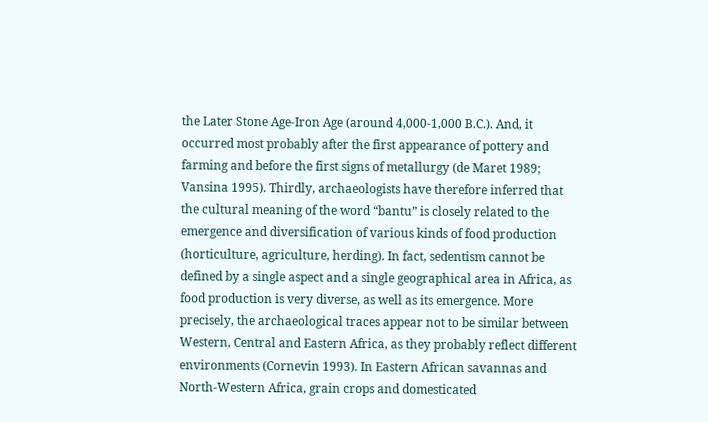the Later Stone Age-Iron Age (around 4,000-1,000 B.C.). And, it occurred most probably after the first appearance of pottery and farming and before the first signs of metallurgy (de Maret 1989; Vansina 1995). Thirdly, archaeologists have therefore inferred that the cultural meaning of the word “bantu” is closely related to the emergence and diversification of various kinds of food production (horticulture, agriculture, herding). In fact, sedentism cannot be defined by a single aspect and a single geographical area in Africa, as food production is very diverse, as well as its emergence. More precisely, the archaeological traces appear not to be similar between Western, Central and Eastern Africa, as they probably reflect different environments (Cornevin 1993). In Eastern African savannas and North-Western Africa, grain crops and domesticated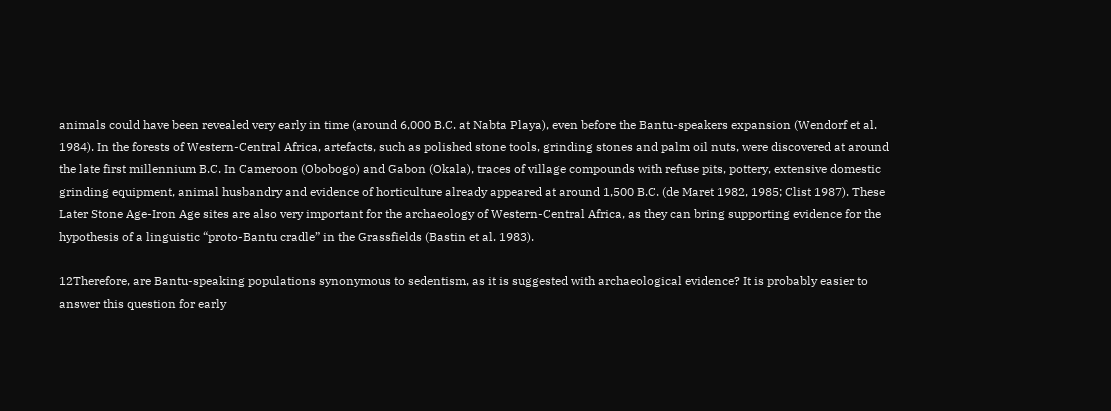animals could have been revealed very early in time (around 6,000 B.C. at Nabta Playa), even before the Bantu-speakers expansion (Wendorf et al. 1984). In the forests of Western-Central Africa, artefacts, such as polished stone tools, grinding stones and palm oil nuts, were discovered at around the late first millennium B.C. In Cameroon (Obobogo) and Gabon (Okala), traces of village compounds with refuse pits, pottery, extensive domestic grinding equipment, animal husbandry and evidence of horticulture already appeared at around 1,500 B.C. (de Maret 1982, 1985; Clist 1987). These Later Stone Age-Iron Age sites are also very important for the archaeology of Western-Central Africa, as they can bring supporting evidence for the hypothesis of a linguistic “proto-Bantu cradle” in the Grassfields (Bastin et al. 1983).

12Therefore, are Bantu-speaking populations synonymous to sedentism, as it is suggested with archaeological evidence? It is probably easier to answer this question for early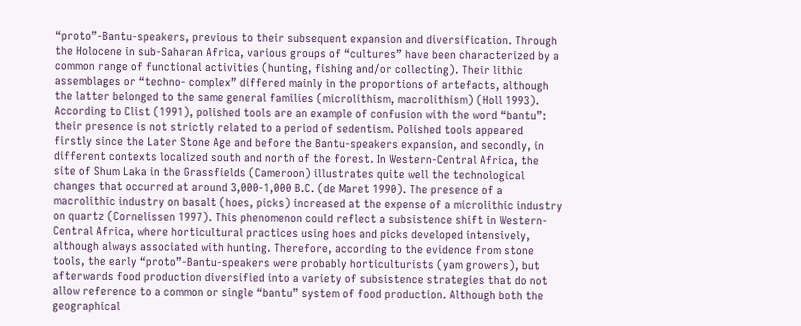“proto”-Bantu-speakers, previous to their subsequent expansion and diversification. Through the Holocene in sub-Saharan Africa, various groups of “cultures” have been characterized by a common range of functional activities (hunting, fishing and/or collecting). Their lithic assemblages or “techno- complex” differed mainly in the proportions of artefacts, although the latter belonged to the same general families (microlithism, macrolithism) (Holl 1993). According to Clist (1991), polished tools are an example of confusion with the word “bantu”: their presence is not strictly related to a period of sedentism. Polished tools appeared firstly since the Later Stone Age and before the Bantu-speakers expansion, and secondly, in different contexts localized south and north of the forest. In Western-Central Africa, the site of Shum Laka in the Grassfields (Cameroon) illustrates quite well the technological changes that occurred at around 3,000-1,000 B.C. (de Maret 1990). The presence of a macrolithic industry on basalt (hoes, picks) increased at the expense of a microlithic industry on quartz (Cornelissen 1997). This phenomenon could reflect a subsistence shift in Western-Central Africa, where horticultural practices using hoes and picks developed intensively, although always associated with hunting. Therefore, according to the evidence from stone tools, the early “proto”-Bantu-speakers were probably horticulturists (yam growers), but afterwards food production diversified into a variety of subsistence strategies that do not allow reference to a common or single “bantu” system of food production. Although both the geographical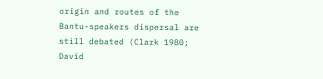origin and routes of the Bantu-speakers dispersal are still debated (Clark 1980; David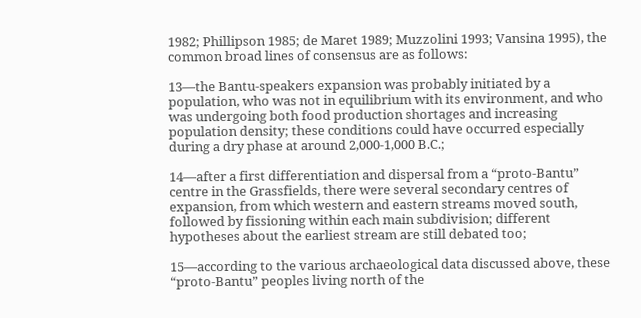1982; Phillipson 1985; de Maret 1989; Muzzolini 1993; Vansina 1995), the common broad lines of consensus are as follows:

13—the Bantu-speakers expansion was probably initiated by a population, who was not in equilibrium with its environment, and who was undergoing both food production shortages and increasing population density; these conditions could have occurred especially during a dry phase at around 2,000-1,000 B.C.;

14—after a first differentiation and dispersal from a “proto-Bantu” centre in the Grassfields, there were several secondary centres of expansion, from which western and eastern streams moved south, followed by fissioning within each main subdivision; different hypotheses about the earliest stream are still debated too;

15—according to the various archaeological data discussed above, these “proto-Bantu” peoples living north of the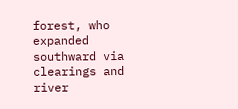forest, who expanded southward via clearings and river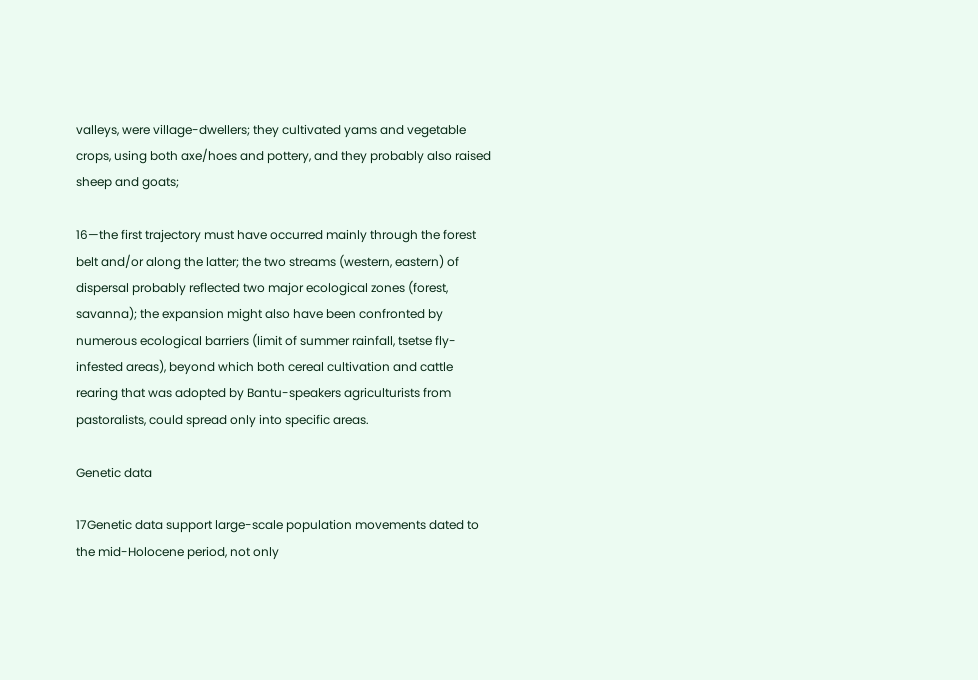valleys, were village-dwellers; they cultivated yams and vegetable crops, using both axe/hoes and pottery, and they probably also raised sheep and goats;

16—the first trajectory must have occurred mainly through the forest belt and/or along the latter; the two streams (western, eastern) of dispersal probably reflected two major ecological zones (forest, savanna); the expansion might also have been confronted by numerous ecological barriers (limit of summer rainfall, tsetse fly- infested areas), beyond which both cereal cultivation and cattle rearing that was adopted by Bantu-speakers agriculturists from pastoralists, could spread only into specific areas.

Genetic data

17Genetic data support large-scale population movements dated to the mid-Holocene period, not only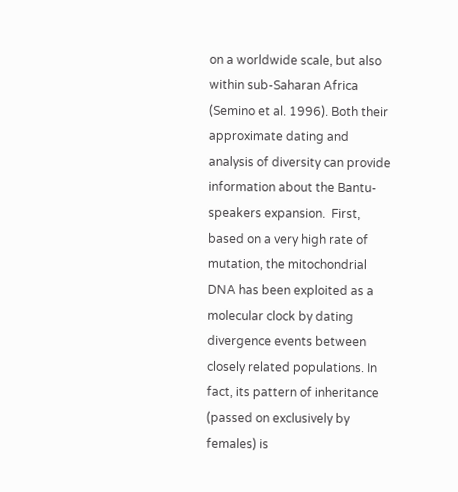on a worldwide scale, but also within sub-Saharan Africa (Semino et al. 1996). Both their approximate dating and analysis of diversity can provide information about the Bantu-speakers expansion.  First, based on a very high rate of mutation, the mitochondrial DNA has been exploited as a molecular clock by dating divergence events between closely related populations. In fact, its pattern of inheritance (passed on exclusively by females) is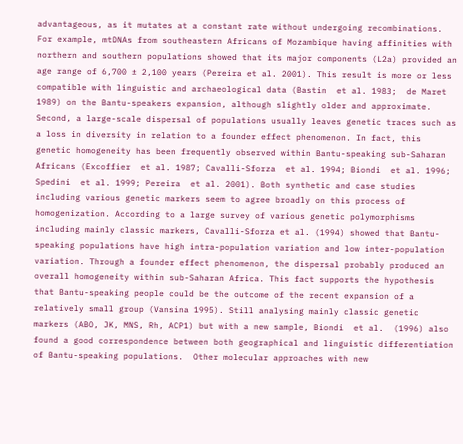advantageous, as it mutates at a constant rate without undergoing recombinations. For example, mtDNAs from southeastern Africans of Mozambique having affinities with northern and southern populations showed that its major components (L2a) provided an age range of 6,700 ± 2,100 years (Pereira et al. 2001). This result is more or less compatible with linguistic and archaeological data (Bastin  et al. 1983;  de Maret 1989) on the Bantu-speakers expansion, although slightly older and approximate. Second, a large-scale dispersal of populations usually leaves genetic traces such as a loss in diversity in relation to a founder effect phenomenon. In fact, this genetic homogeneity has been frequently observed within Bantu-speaking sub-Saharan Africans (Excoffier  et al. 1987; Cavalli-Sforza  et al. 1994; Biondi  et al. 1996; Spedini  et al. 1999; Pereira  et al. 2001). Both synthetic and case studies including various genetic markers seem to agree broadly on this process of homogenization. According to a large survey of various genetic polymorphisms including mainly classic markers, Cavalli-Sforza et al. (1994) showed that Bantu-speaking populations have high intra-population variation and low inter-population variation. Through a founder effect phenomenon, the dispersal probably produced an overall homogeneity within sub-Saharan Africa. This fact supports the hypothesis that Bantu-speaking people could be the outcome of the recent expansion of a relatively small group (Vansina 1995). Still analysing mainly classic genetic markers (ABO, JK, MNS, Rh, ACP1) but with a new sample, Biondi  et al.  (1996) also found a good correspondence between both geographical and linguistic differentiation of Bantu-speaking populations.  Other molecular approaches with new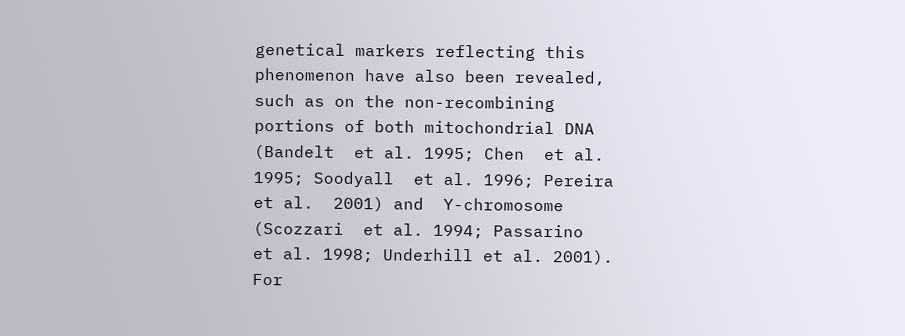genetical markers reflecting this phenomenon have also been revealed, such as on the non-recombining portions of both mitochondrial DNA (Bandelt  et al. 1995; Chen  et al. 1995; Soodyall  et al. 1996; Pereira  et al.  2001) and  Y-chromosome (Scozzari  et al. 1994; Passarino  et al. 1998; Underhill et al. 2001). For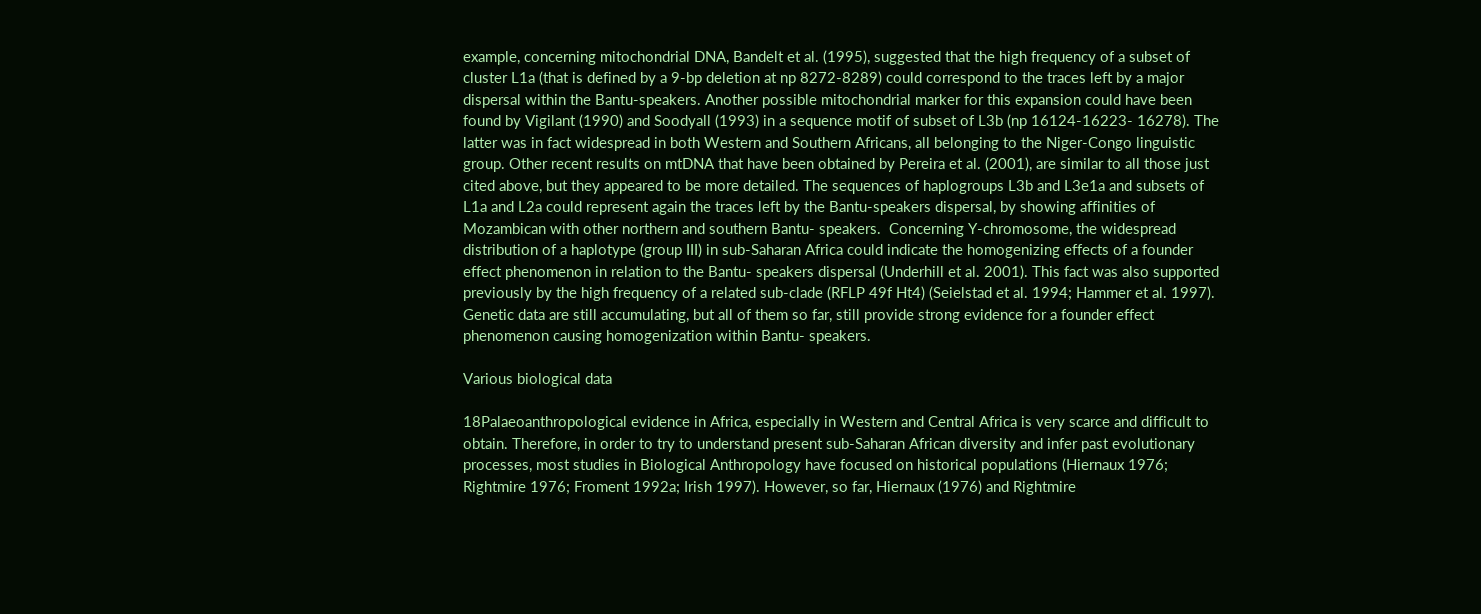example, concerning mitochondrial DNA, Bandelt et al. (1995), suggested that the high frequency of a subset of cluster L1a (that is defined by a 9-bp deletion at np 8272-8289) could correspond to the traces left by a major dispersal within the Bantu-speakers. Another possible mitochondrial marker for this expansion could have been found by Vigilant (1990) and Soodyall (1993) in a sequence motif of subset of L3b (np 16124-16223- 16278). The latter was in fact widespread in both Western and Southern Africans, all belonging to the Niger-Congo linguistic group. Other recent results on mtDNA that have been obtained by Pereira et al. (2001), are similar to all those just cited above, but they appeared to be more detailed. The sequences of haplogroups L3b and L3e1a and subsets of L1a and L2a could represent again the traces left by the Bantu-speakers dispersal, by showing affinities of Mozambican with other northern and southern Bantu- speakers.  Concerning Y-chromosome, the widespread distribution of a haplotype (group III) in sub-Saharan Africa could indicate the homogenizing effects of a founder effect phenomenon in relation to the Bantu- speakers dispersal (Underhill et al. 2001). This fact was also supported previously by the high frequency of a related sub-clade (RFLP 49f Ht4) (Seielstad et al. 1994; Hammer et al. 1997). Genetic data are still accumulating, but all of them so far, still provide strong evidence for a founder effect phenomenon causing homogenization within Bantu- speakers.

Various biological data

18Palaeoanthropological evidence in Africa, especially in Western and Central Africa is very scarce and difficult to obtain. Therefore, in order to try to understand present sub-Saharan African diversity and infer past evolutionary processes, most studies in Biological Anthropology have focused on historical populations (Hiernaux 1976; Rightmire 1976; Froment 1992a; Irish 1997). However, so far, Hiernaux (1976) and Rightmire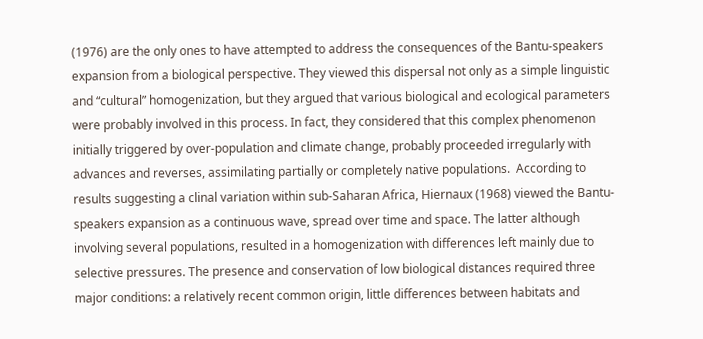(1976) are the only ones to have attempted to address the consequences of the Bantu-speakers expansion from a biological perspective. They viewed this dispersal not only as a simple linguistic and “cultural” homogenization, but they argued that various biological and ecological parameters were probably involved in this process. In fact, they considered that this complex phenomenon initially triggered by over-population and climate change, probably proceeded irregularly with advances and reverses, assimilating partially or completely native populations.  According to results suggesting a clinal variation within sub-Saharan Africa, Hiernaux (1968) viewed the Bantu-speakers expansion as a continuous wave, spread over time and space. The latter although involving several populations, resulted in a homogenization with differences left mainly due to selective pressures. The presence and conservation of low biological distances required three major conditions: a relatively recent common origin, little differences between habitats and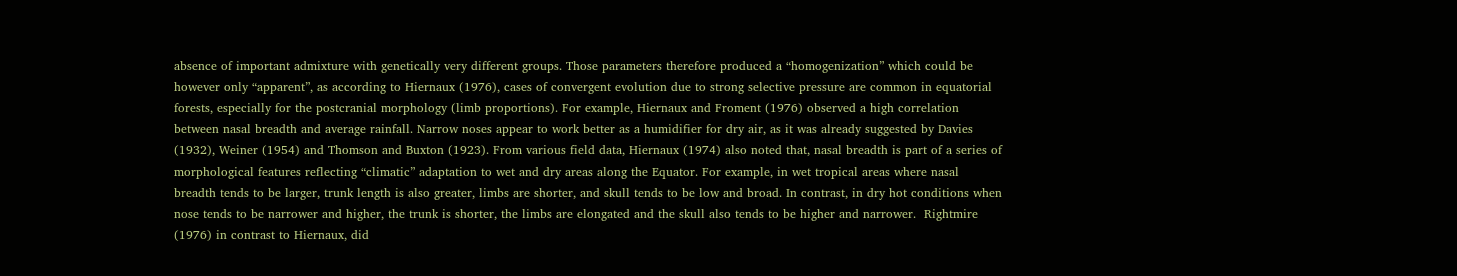absence of important admixture with genetically very different groups. Those parameters therefore produced a “homogenization” which could be however only “apparent”, as according to Hiernaux (1976), cases of convergent evolution due to strong selective pressure are common in equatorial forests, especially for the postcranial morphology (limb proportions). For example, Hiernaux and Froment (1976) observed a high correlation between nasal breadth and average rainfall. Narrow noses appear to work better as a humidifier for dry air, as it was already suggested by Davies (1932), Weiner (1954) and Thomson and Buxton (1923). From various field data, Hiernaux (1974) also noted that, nasal breadth is part of a series of morphological features reflecting “climatic” adaptation to wet and dry areas along the Equator. For example, in wet tropical areas where nasal breadth tends to be larger, trunk length is also greater, limbs are shorter, and skull tends to be low and broad. In contrast, in dry hot conditions when nose tends to be narrower and higher, the trunk is shorter, the limbs are elongated and the skull also tends to be higher and narrower.  Rightmire (1976) in contrast to Hiernaux, did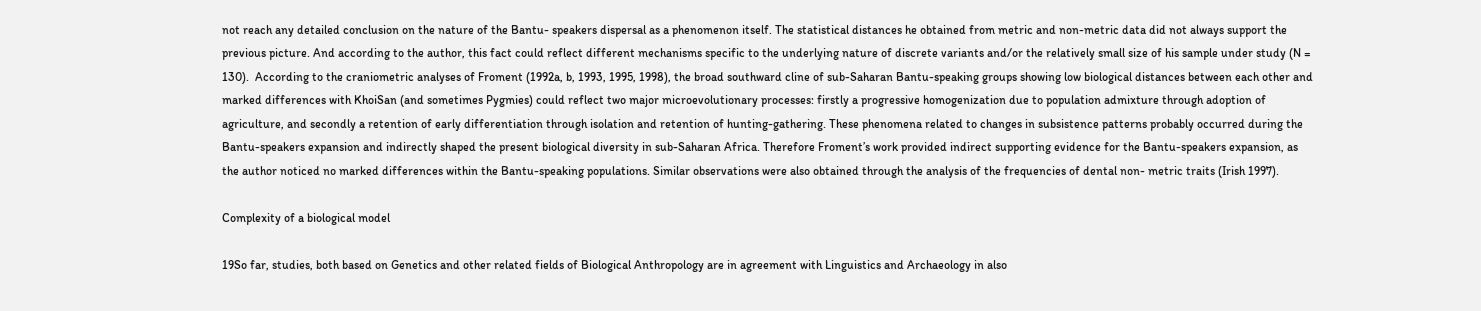not reach any detailed conclusion on the nature of the Bantu- speakers dispersal as a phenomenon itself. The statistical distances he obtained from metric and non-metric data did not always support the previous picture. And according to the author, this fact could reflect different mechanisms specific to the underlying nature of discrete variants and/or the relatively small size of his sample under study (N = 130).  According to the craniometric analyses of Froment (1992a, b, 1993, 1995, 1998), the broad southward cline of sub-Saharan Bantu-speaking groups showing low biological distances between each other and marked differences with KhoiSan (and sometimes Pygmies) could reflect two major microevolutionary processes: firstly a progressive homogenization due to population admixture through adoption of agriculture, and secondly a retention of early differentiation through isolation and retention of hunting-gathering. These phenomena related to changes in subsistence patterns probably occurred during the Bantu-speakers expansion and indirectly shaped the present biological diversity in sub-Saharan Africa. Therefore Froment’s work provided indirect supporting evidence for the Bantu-speakers expansion, as the author noticed no marked differences within the Bantu-speaking populations. Similar observations were also obtained through the analysis of the frequencies of dental non- metric traits (Irish 1997).

Complexity of a biological model

19So far, studies, both based on Genetics and other related fields of Biological Anthropology are in agreement with Linguistics and Archaeology in also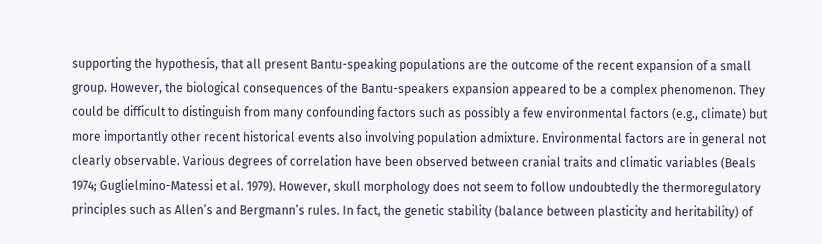supporting the hypothesis, that all present Bantu-speaking populations are the outcome of the recent expansion of a small group. However, the biological consequences of the Bantu-speakers expansion appeared to be a complex phenomenon. They could be difficult to distinguish from many confounding factors such as possibly a few environmental factors (e.g., climate) but more importantly other recent historical events also involving population admixture. Environmental factors are in general not clearly observable. Various degrees of correlation have been observed between cranial traits and climatic variables (Beals 1974; Guglielmino-Matessi et al. 1979). However, skull morphology does not seem to follow undoubtedly the thermoregulatory principles such as Allen’s and Bergmann’s rules. In fact, the genetic stability (balance between plasticity and heritability) of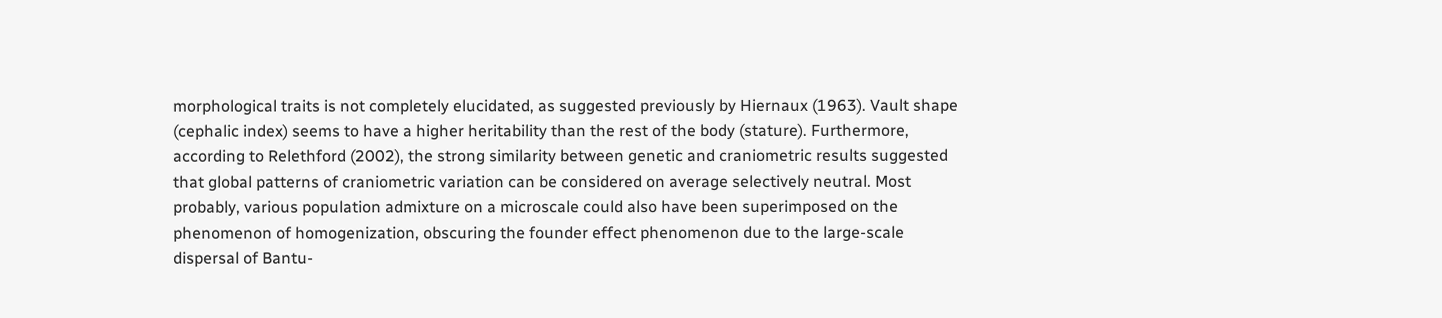morphological traits is not completely elucidated, as suggested previously by Hiernaux (1963). Vault shape (cephalic index) seems to have a higher heritability than the rest of the body (stature). Furthermore, according to Relethford (2002), the strong similarity between genetic and craniometric results suggested that global patterns of craniometric variation can be considered on average selectively neutral. Most probably, various population admixture on a microscale could also have been superimposed on the phenomenon of homogenization, obscuring the founder effect phenomenon due to the large-scale dispersal of Bantu-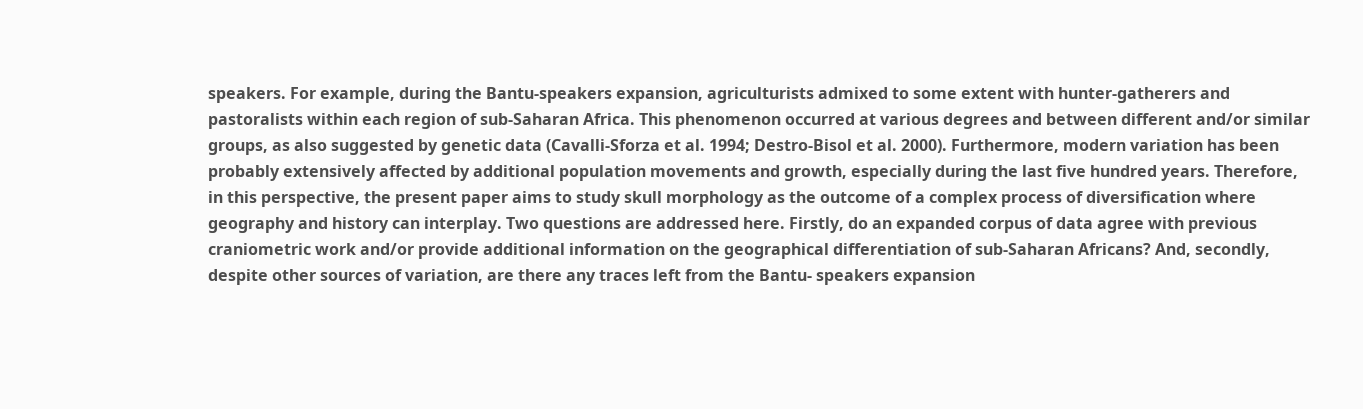speakers. For example, during the Bantu-speakers expansion, agriculturists admixed to some extent with hunter-gatherers and pastoralists within each region of sub-Saharan Africa. This phenomenon occurred at various degrees and between different and/or similar groups, as also suggested by genetic data (Cavalli-Sforza et al. 1994; Destro-Bisol et al. 2000). Furthermore, modern variation has been probably extensively affected by additional population movements and growth, especially during the last five hundred years. Therefore, in this perspective, the present paper aims to study skull morphology as the outcome of a complex process of diversification where geography and history can interplay. Two questions are addressed here. Firstly, do an expanded corpus of data agree with previous craniometric work and/or provide additional information on the geographical differentiation of sub-Saharan Africans? And, secondly, despite other sources of variation, are there any traces left from the Bantu- speakers expansion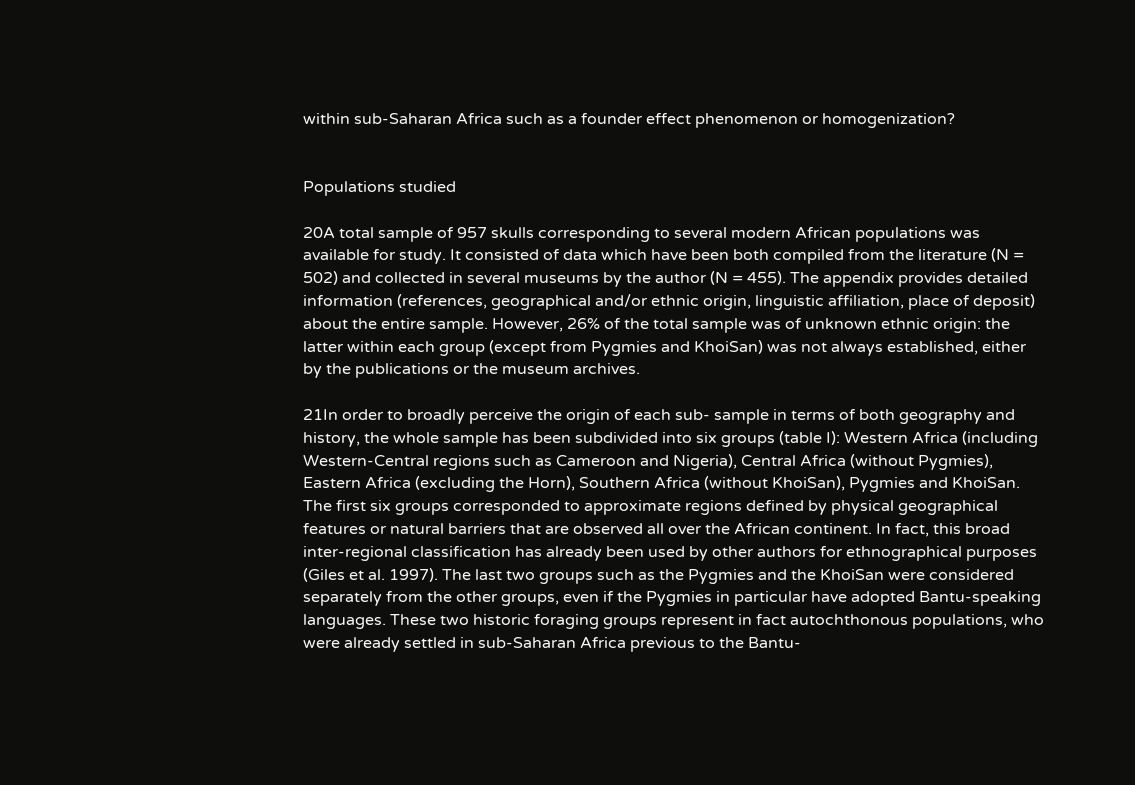within sub-Saharan Africa such as a founder effect phenomenon or homogenization?


Populations studied

20A total sample of 957 skulls corresponding to several modern African populations was available for study. It consisted of data which have been both compiled from the literature (N = 502) and collected in several museums by the author (N = 455). The appendix provides detailed information (references, geographical and/or ethnic origin, linguistic affiliation, place of deposit) about the entire sample. However, 26% of the total sample was of unknown ethnic origin: the latter within each group (except from Pygmies and KhoiSan) was not always established, either by the publications or the museum archives.

21In order to broadly perceive the origin of each sub- sample in terms of both geography and history, the whole sample has been subdivided into six groups (table I): Western Africa (including Western-Central regions such as Cameroon and Nigeria), Central Africa (without Pygmies), Eastern Africa (excluding the Horn), Southern Africa (without KhoiSan), Pygmies and KhoiSan. The first six groups corresponded to approximate regions defined by physical geographical features or natural barriers that are observed all over the African continent. In fact, this broad inter-regional classification has already been used by other authors for ethnographical purposes (Giles et al. 1997). The last two groups such as the Pygmies and the KhoiSan were considered separately from the other groups, even if the Pygmies in particular have adopted Bantu-speaking languages. These two historic foraging groups represent in fact autochthonous populations, who were already settled in sub-Saharan Africa previous to the Bantu-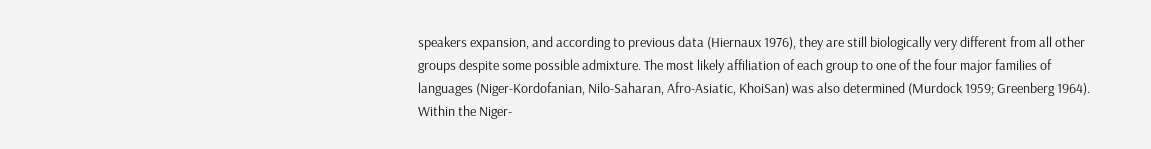speakers expansion, and according to previous data (Hiernaux 1976), they are still biologically very different from all other groups despite some possible admixture. The most likely affiliation of each group to one of the four major families of languages (Niger-Kordofanian, Nilo-Saharan, Afro-Asiatic, KhoiSan) was also determined (Murdock 1959; Greenberg 1964). Within the Niger-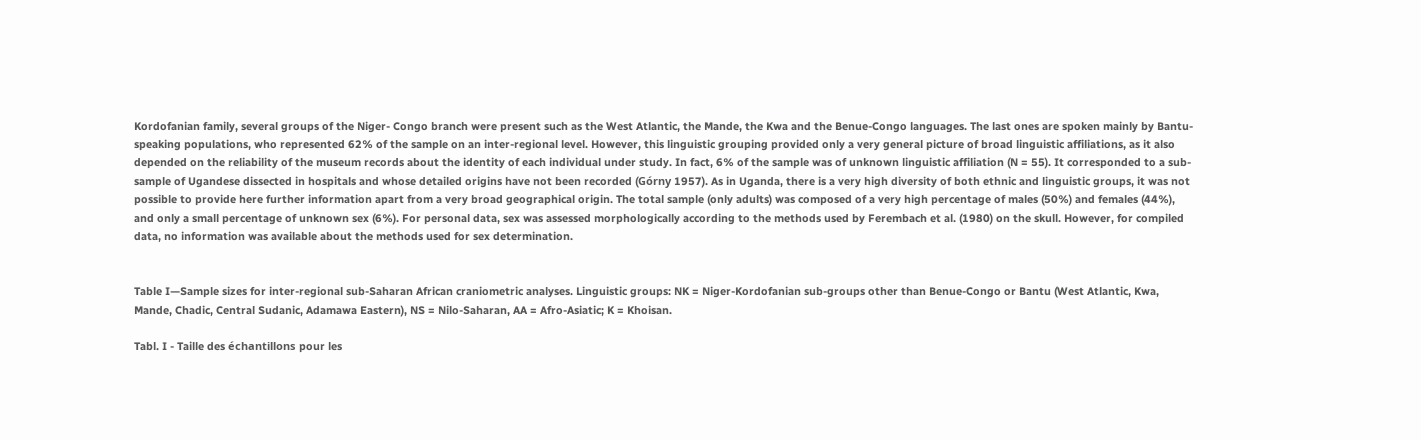Kordofanian family, several groups of the Niger- Congo branch were present such as the West Atlantic, the Mande, the Kwa and the Benue-Congo languages. The last ones are spoken mainly by Bantu-speaking populations, who represented 62% of the sample on an inter-regional level. However, this linguistic grouping provided only a very general picture of broad linguistic affiliations, as it also depended on the reliability of the museum records about the identity of each individual under study. In fact, 6% of the sample was of unknown linguistic affiliation (N = 55). It corresponded to a sub- sample of Ugandese dissected in hospitals and whose detailed origins have not been recorded (Górny 1957). As in Uganda, there is a very high diversity of both ethnic and linguistic groups, it was not possible to provide here further information apart from a very broad geographical origin. The total sample (only adults) was composed of a very high percentage of males (50%) and females (44%), and only a small percentage of unknown sex (6%). For personal data, sex was assessed morphologically according to the methods used by Ferembach et al. (1980) on the skull. However, for compiled data, no information was available about the methods used for sex determination.


Table I—Sample sizes for inter-regional sub-Saharan African craniometric analyses. Linguistic groups: NK = Niger-Kordofanian sub-groups other than Benue-Congo or Bantu (West Atlantic, Kwa, Mande, Chadic, Central Sudanic, Adamawa Eastern), NS = Nilo-Saharan, AA = Afro-Asiatic; K = Khoisan.

Tabl. I - Taille des échantillons pour les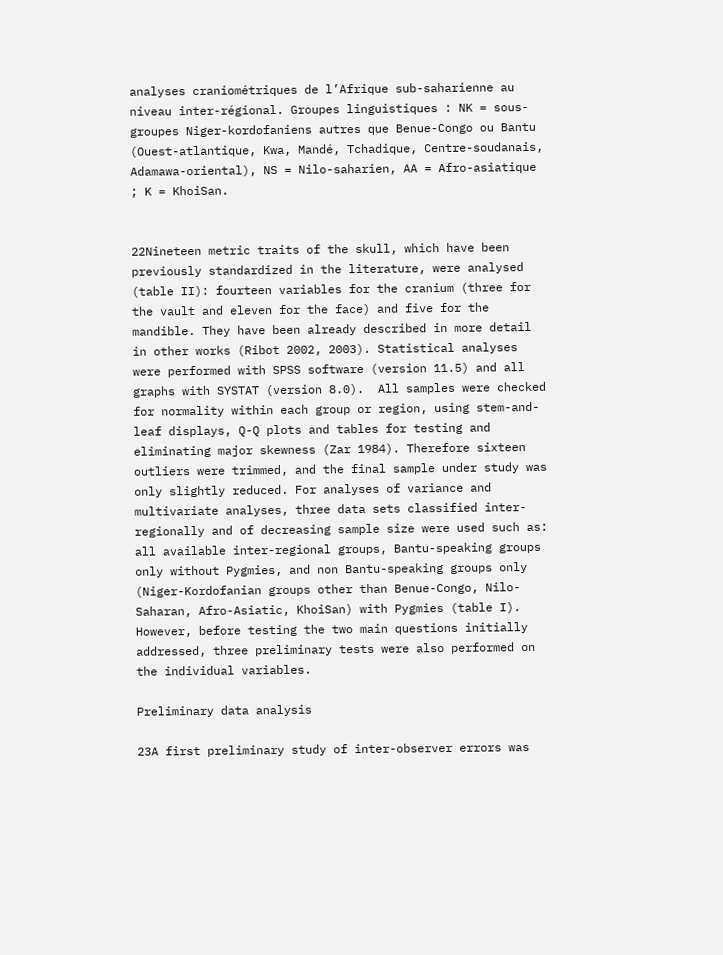analyses craniométriques de l’Afrique sub-saharienne au niveau inter-régional. Groupes linguistiques : NK = sous-groupes Niger-kordofaniens autres que Benue-Congo ou Bantu (Ouest-atlantique, Kwa, Mandé, Tchadique, Centre-soudanais, Adamawa-oriental), NS = Nilo-saharien, AA = Afro-asiatique ; K = KhoiSan.


22Nineteen metric traits of the skull, which have been previously standardized in the literature, were analysed (table II): fourteen variables for the cranium (three for the vault and eleven for the face) and five for the mandible. They have been already described in more detail in other works (Ribot 2002, 2003). Statistical analyses were performed with SPSS software (version 11.5) and all graphs with SYSTAT (version 8.0).  All samples were checked for normality within each group or region, using stem-and-leaf displays, Q-Q plots and tables for testing and eliminating major skewness (Zar 1984). Therefore sixteen outliers were trimmed, and the final sample under study was only slightly reduced. For analyses of variance and multivariate analyses, three data sets classified inter-regionally and of decreasing sample size were used such as: all available inter-regional groups, Bantu-speaking groups only without Pygmies, and non Bantu-speaking groups only (Niger-Kordofanian groups other than Benue-Congo, Nilo-Saharan, Afro-Asiatic, KhoiSan) with Pygmies (table I). However, before testing the two main questions initially addressed, three preliminary tests were also performed on the individual variables.

Preliminary data analysis

23A first preliminary study of inter-observer errors was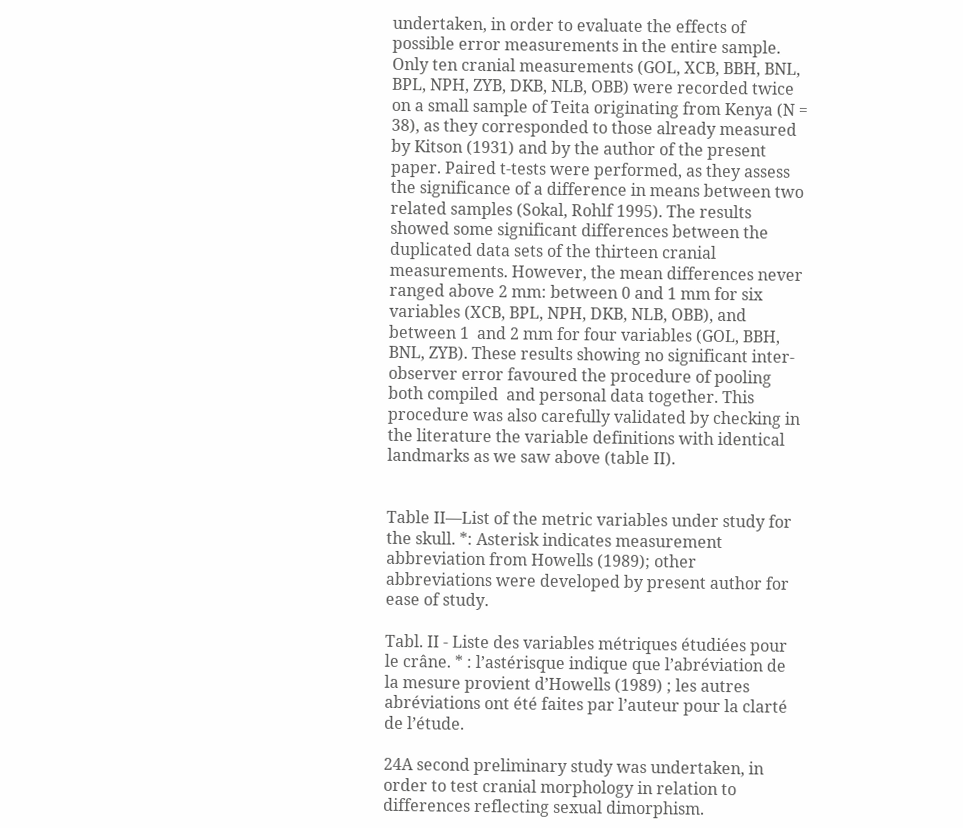undertaken, in order to evaluate the effects of possible error measurements in the entire sample. Only ten cranial measurements (GOL, XCB, BBH, BNL, BPL, NPH, ZYB, DKB, NLB, OBB) were recorded twice on a small sample of Teita originating from Kenya (N = 38), as they corresponded to those already measured by Kitson (1931) and by the author of the present paper. Paired t-tests were performed, as they assess the significance of a difference in means between two related samples (Sokal, Rohlf 1995). The results showed some significant differences between the duplicated data sets of the thirteen cranial measurements. However, the mean differences never ranged above 2 mm: between 0 and 1 mm for six variables (XCB, BPL, NPH, DKB, NLB, OBB), and between 1  and 2 mm for four variables (GOL, BBH, BNL, ZYB). These results showing no significant inter-observer error favoured the procedure of pooling both compiled  and personal data together. This procedure was also carefully validated by checking in the literature the variable definitions with identical landmarks as we saw above (table II).


Table II—List of the metric variables under study for the skull. *: Asterisk indicates measurement abbreviation from Howells (1989); other abbreviations were developed by present author for ease of study.

Tabl. II - Liste des variables métriques étudiées pour le crâne. * : l’astérisque indique que l’abréviation de la mesure provient d’Howells (1989) ; les autres abréviations ont été faites par l’auteur pour la clarté de l’étude.

24A second preliminary study was undertaken, in order to test cranial morphology in relation to differences reflecting sexual dimorphism.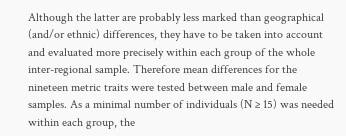Although the latter are probably less marked than geographical (and/or ethnic) differences, they have to be taken into account and evaluated more precisely within each group of the whole inter-regional sample. Therefore mean differences for the nineteen metric traits were tested between male and female samples. As a minimal number of individuals (N ≥ 15) was needed within each group, the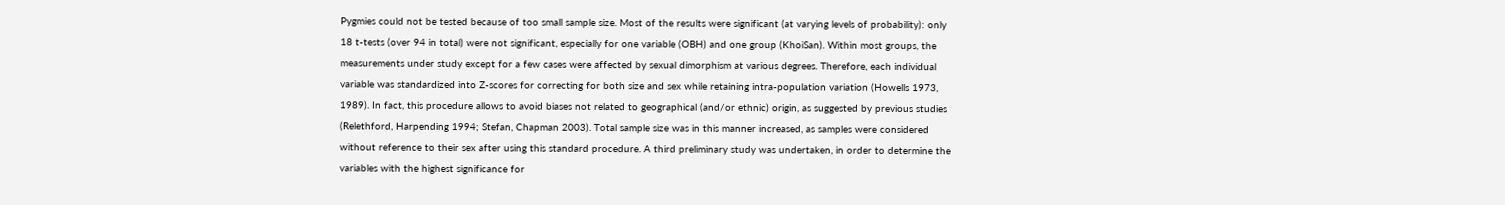Pygmies could not be tested because of too small sample size. Most of the results were significant (at varying levels of probability): only 18 t-tests (over 94 in total) were not significant, especially for one variable (OBH) and one group (KhoiSan). Within most groups, the measurements under study except for a few cases were affected by sexual dimorphism at various degrees. Therefore, each individual variable was standardized into Z-scores for correcting for both size and sex while retaining intra-population variation (Howells 1973, 1989). In fact, this procedure allows to avoid biases not related to geographical (and/or ethnic) origin, as suggested by previous studies (Relethford, Harpending 1994; Stefan, Chapman 2003). Total sample size was in this manner increased, as samples were considered without reference to their sex after using this standard procedure. A third preliminary study was undertaken, in order to determine the variables with the highest significance for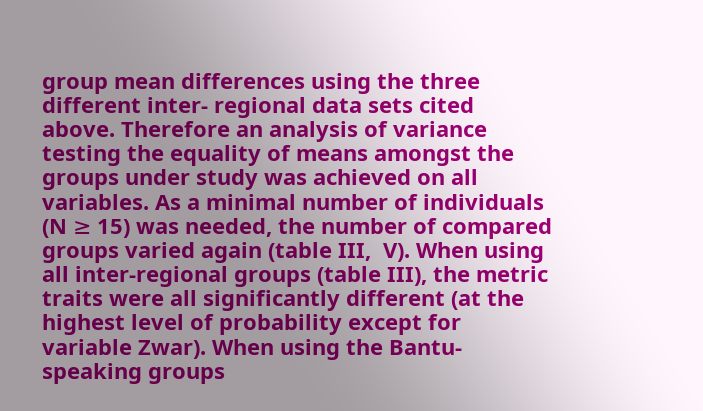group mean differences using the three different inter- regional data sets cited above. Therefore an analysis of variance testing the equality of means amongst the groups under study was achieved on all variables. As a minimal number of individuals (N ≥ 15) was needed, the number of compared groups varied again (table III,  V). When using all inter-regional groups (table III), the metric traits were all significantly different (at the highest level of probability except for variable Zwar). When using the Bantu-speaking groups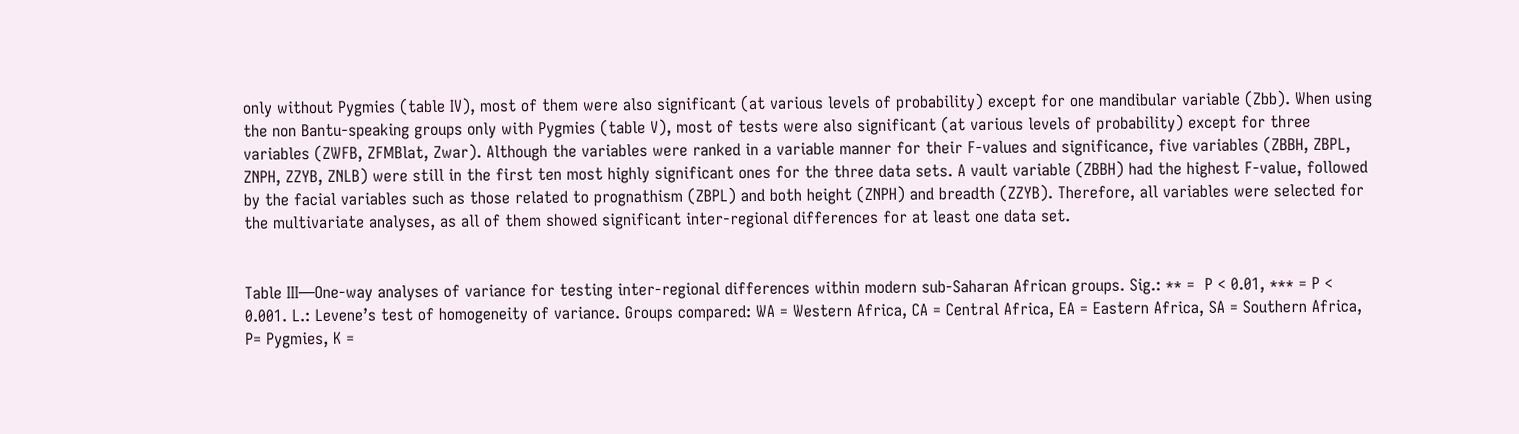only without Pygmies (table IV), most of them were also significant (at various levels of probability) except for one mandibular variable (Zbb). When using the non Bantu-speaking groups only with Pygmies (table V), most of tests were also significant (at various levels of probability) except for three variables (ZWFB, ZFMBlat, Zwar). Although the variables were ranked in a variable manner for their F-values and significance, five variables (ZBBH, ZBPL, ZNPH, ZZYB, ZNLB) were still in the first ten most highly significant ones for the three data sets. A vault variable (ZBBH) had the highest F-value, followed by the facial variables such as those related to prognathism (ZBPL) and both height (ZNPH) and breadth (ZZYB). Therefore, all variables were selected for the multivariate analyses, as all of them showed significant inter-regional differences for at least one data set.


Table III—One-way analyses of variance for testing inter-regional differences within modern sub-Saharan African groups. Sig.: ** =  P < 0.01, *** = P < 0.001. L.: Levene’s test of homogeneity of variance. Groups compared: WA = Western Africa, CA = Central Africa, EA = Eastern Africa, SA = Southern Africa, P= Pygmies, K =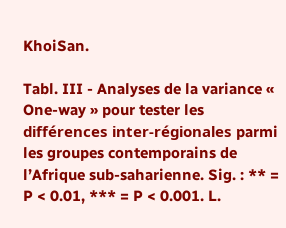KhoiSan.

Tabl. III - Analyses de la variance « One-way » pour tester les différences inter-régionales parmi les groupes contemporains de l’Afrique sub-saharienne. Sig. : ** = P < 0.01, *** = P < 0.001. L.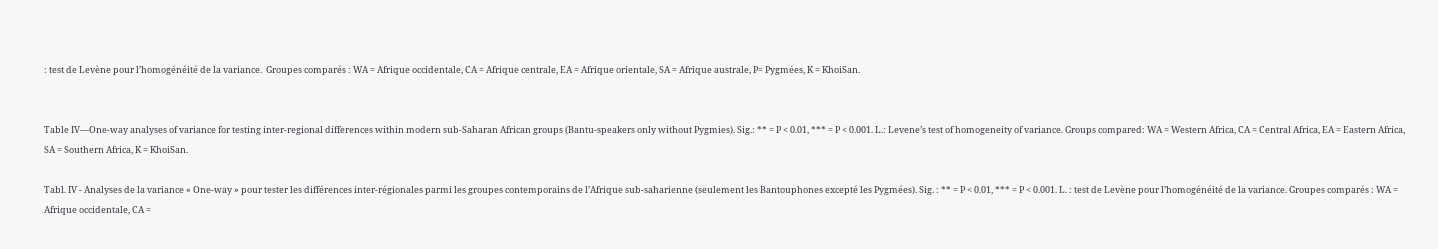: test de Levène pour l’homogénéité de la variance.  Groupes comparés : WA = Afrique occidentale, CA = Afrique centrale, EA = Afrique orientale, SA = Afrique australe, P= Pygmées, K = KhoiSan.


Table IV—One-way analyses of variance for testing inter-regional differences within modern sub-Saharan African groups (Bantu-speakers only without Pygmies). Sig.: ** = P < 0.01, *** = P < 0.001. L.: Levene’s test of homogeneity of variance. Groups compared: WA = Western Africa, CA = Central Africa, EA = Eastern Africa, SA = Southern Africa, K = KhoiSan.

Tabl. IV - Analyses de la variance « One-way » pour tester les différences inter-régionales parmi les groupes contemporains de l’Afrique sub-saharienne (seulement les Bantouphones excepté les Pygmées). Sig. : ** = P < 0.01, *** = P < 0.001. L. : test de Levène pour l’homogénéité de la variance. Groupes comparés : WA = Afrique occidentale, CA =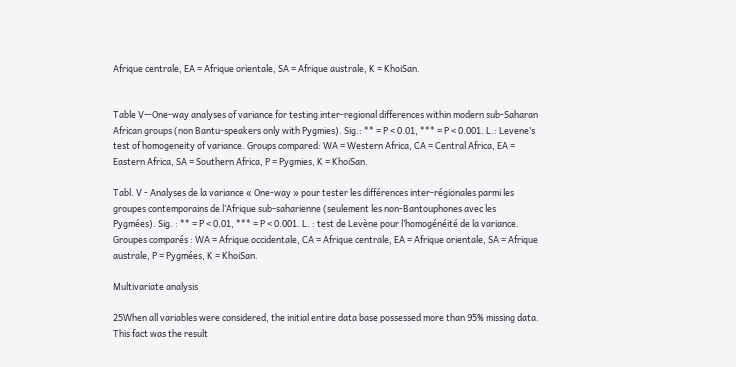Afrique centrale, EA = Afrique orientale, SA = Afrique australe, K = KhoiSan.


Table V—One-way analyses of variance for testing inter-regional differences within modern sub-Saharan African groups (non Bantu-speakers only with Pygmies). Sig.: ** = P < 0.01, *** = P < 0.001. L.: Levene’s test of homogeneity of variance. Groups compared: WA = Western Africa, CA = Central Africa, EA = Eastern Africa, SA = Southern Africa, P = Pygmies, K = KhoiSan.

Tabl. V - Analyses de la variance « One-way » pour tester les différences inter-régionales parmi les groupes contemporains de l’Afrique sub-saharienne (seulement les non-Bantouphones avec les Pygmées). Sig. : ** = P < 0.01, *** = P < 0.001. L. : test de Levène pour l’homogénéité de la variance. Groupes comparés : WA = Afrique occidentale, CA = Afrique centrale, EA = Afrique orientale, SA = Afrique australe, P = Pygmées, K = KhoiSan.

Multivariate analysis

25When all variables were considered, the initial entire data base possessed more than 95% missing data. This fact was the result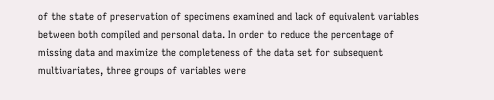of the state of preservation of specimens examined and lack of equivalent variables between both compiled and personal data. In order to reduce the percentage of missing data and maximize the completeness of the data set for subsequent multivariates, three groups of variables were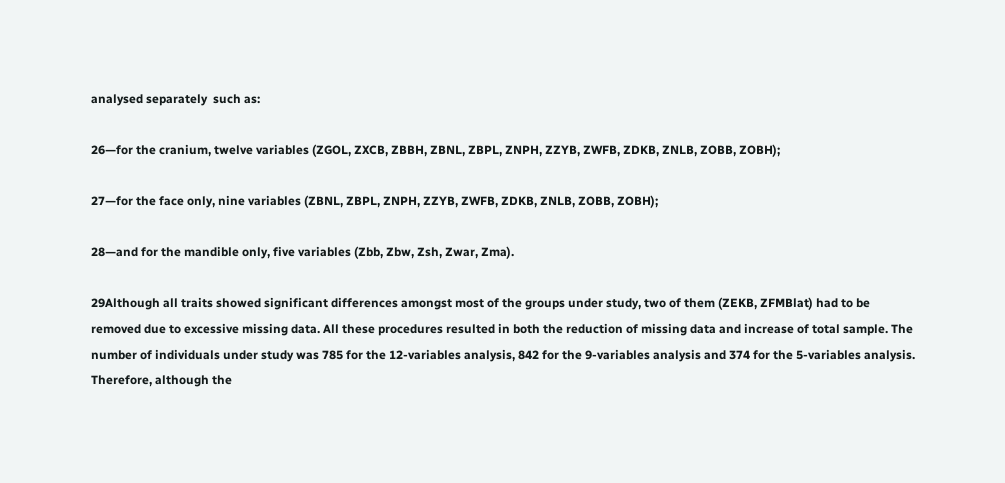analysed separately  such as:

26—for the cranium, twelve variables (ZGOL, ZXCB, ZBBH, ZBNL, ZBPL, ZNPH, ZZYB, ZWFB, ZDKB, ZNLB, ZOBB, ZOBH);

27—for the face only, nine variables (ZBNL, ZBPL, ZNPH, ZZYB, ZWFB, ZDKB, ZNLB, ZOBB, ZOBH);

28—and for the mandible only, five variables (Zbb, Zbw, Zsh, Zwar, Zma).

29Although all traits showed significant differences amongst most of the groups under study, two of them (ZEKB, ZFMBlat) had to be removed due to excessive missing data. All these procedures resulted in both the reduction of missing data and increase of total sample. The number of individuals under study was 785 for the 12-variables analysis, 842 for the 9-variables analysis and 374 for the 5-variables analysis. Therefore, although the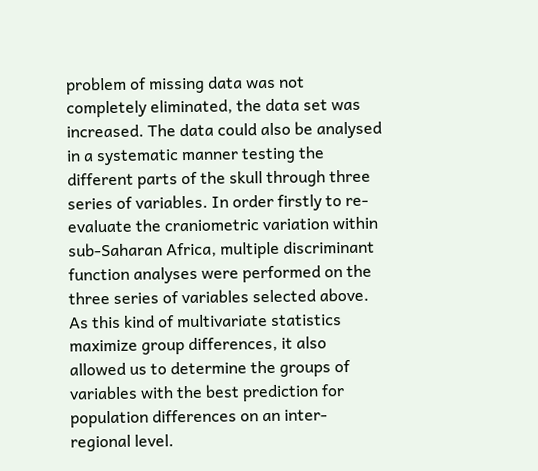problem of missing data was not completely eliminated, the data set was increased. The data could also be analysed in a systematic manner testing the different parts of the skull through three series of variables. In order firstly to re-evaluate the craniometric variation within sub-Saharan Africa, multiple discriminant function analyses were performed on the three series of variables selected above. As this kind of multivariate statistics maximize group differences, it also allowed us to determine the groups of variables with the best prediction for population differences on an inter- regional level.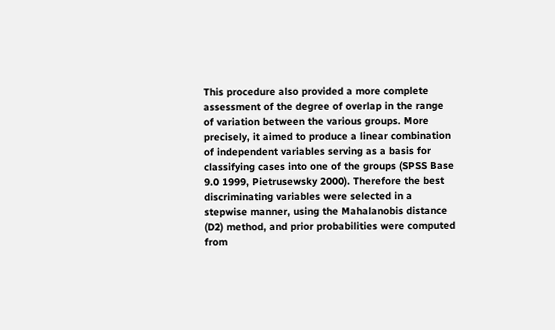This procedure also provided a more complete assessment of the degree of overlap in the range of variation between the various groups. More precisely, it aimed to produce a linear combination of independent variables serving as a basis for classifying cases into one of the groups (SPSS Base 9.0 1999, Pietrusewsky 2000). Therefore the best discriminating variables were selected in a stepwise manner, using the Mahalanobis distance (D2) method, and prior probabilities were computed from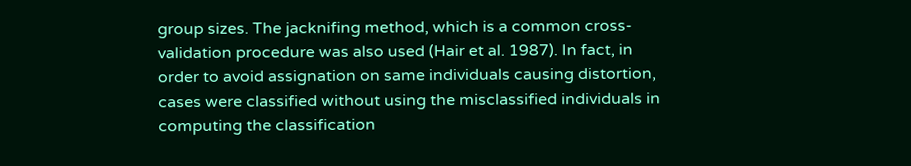group sizes. The jacknifing method, which is a common cross-validation procedure was also used (Hair et al. 1987). In fact, in order to avoid assignation on same individuals causing distortion, cases were classified without using the misclassified individuals in computing the classification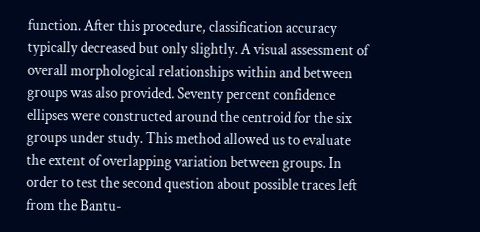function. After this procedure, classification accuracy typically decreased but only slightly. A visual assessment of overall morphological relationships within and between groups was also provided. Seventy percent confidence ellipses were constructed around the centroid for the six groups under study. This method allowed us to evaluate the extent of overlapping variation between groups. In order to test the second question about possible traces left from the Bantu-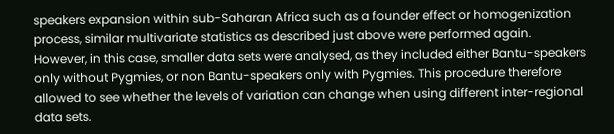speakers expansion within sub-Saharan Africa such as a founder effect or homogenization process, similar multivariate statistics as described just above were performed again. However, in this case, smaller data sets were analysed, as they included either Bantu-speakers only without Pygmies, or non Bantu-speakers only with Pygmies. This procedure therefore allowed to see whether the levels of variation can change when using different inter-regional data sets.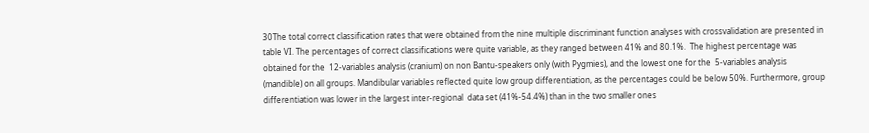30The total correct classification rates that were obtained from the nine multiple discriminant function analyses with crossvalidation are presented in table VI. The percentages of correct classifications were quite variable, as they ranged between 41% and 80.1%.  The highest percentage was obtained for the  12-variables analysis (cranium) on non Bantu-speakers only (with Pygmies), and the lowest one for the  5-variables analysis (mandible) on all groups. Mandibular variables reflected quite low group differentiation, as the percentages could be below 50%. Furthermore, group differentiation was lower in the largest inter-regional  data set (41%-54.4%) than in the two smaller ones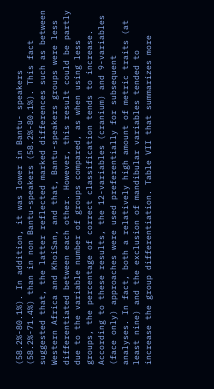(58.2%-80.1%). In addition, it was lower in Bantu- speakers (58.2%-71.4%) than in non Bantu-speakers (58.2%-80.1%). This fact suggested that, the latter reflected marked differences such as between Western Africa and KhoiSan, and that, Bantu-speakers groups were less differentiated between each other. However, this result could be partly due to the variable number of groups compared, as when using less groups, the percentage of correct classification tends to increase.  According to these results, the 12-variables (cranium) and 9-variables (face only) approaches were used preferentially for subsequent analyses. In fact, both a relatively high amount of metric traits (at least nine) and the exclusion of mandibular variables tended to increase the group differentiation. Table VII that summarizes more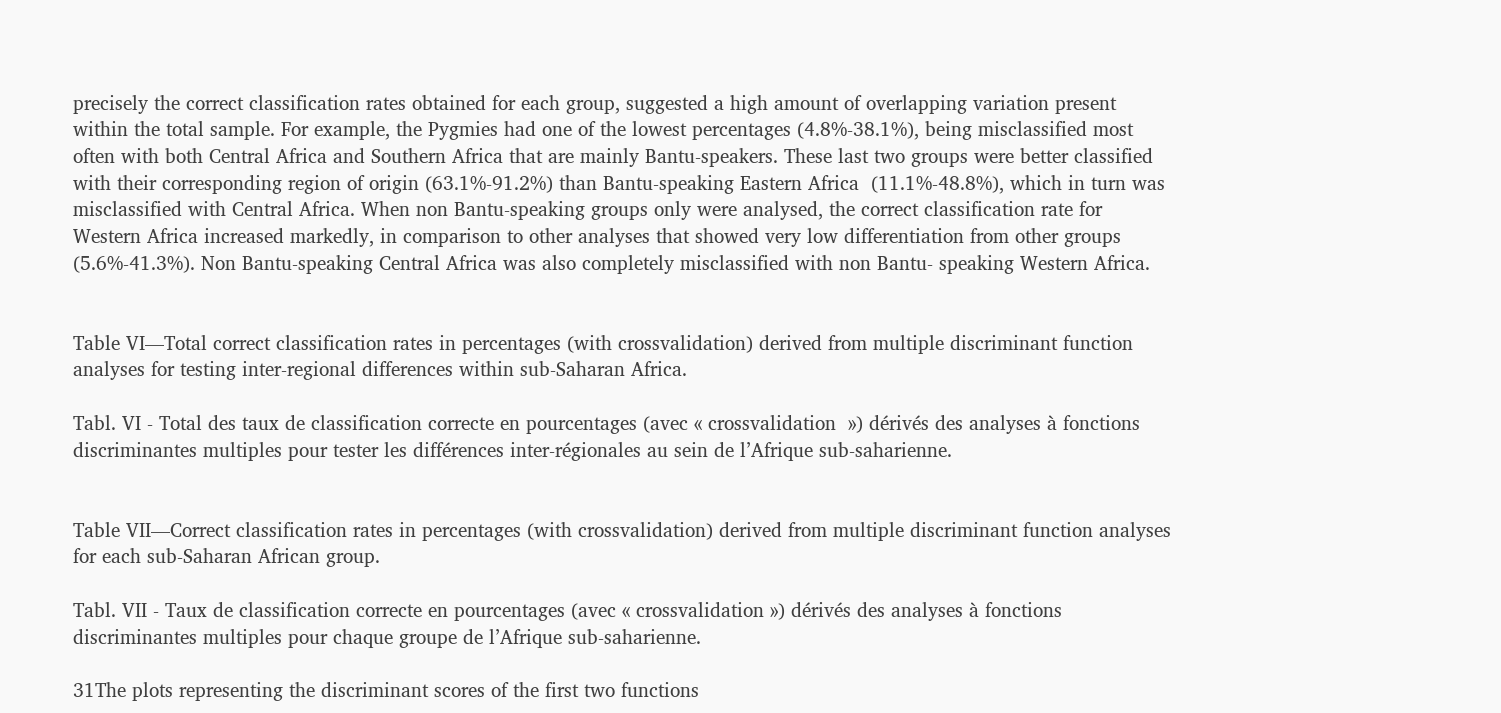precisely the correct classification rates obtained for each group, suggested a high amount of overlapping variation present within the total sample. For example, the Pygmies had one of the lowest percentages (4.8%-38.1%), being misclassified most often with both Central Africa and Southern Africa that are mainly Bantu-speakers. These last two groups were better classified with their corresponding region of origin (63.1%-91.2%) than Bantu-speaking Eastern Africa  (11.1%-48.8%), which in turn was misclassified with Central Africa. When non Bantu-speaking groups only were analysed, the correct classification rate for Western Africa increased markedly, in comparison to other analyses that showed very low differentiation from other groups (5.6%-41.3%). Non Bantu-speaking Central Africa was also completely misclassified with non Bantu- speaking Western Africa.


Table VI—Total correct classification rates in percentages (with crossvalidation) derived from multiple discriminant function analyses for testing inter-regional differences within sub-Saharan Africa.

Tabl. VI - Total des taux de classification correcte en pourcentages (avec « crossvalidation  ») dérivés des analyses à fonctions discriminantes multiples pour tester les différences inter-régionales au sein de l’Afrique sub-saharienne.


Table VII—Correct classification rates in percentages (with crossvalidation) derived from multiple discriminant function analyses for each sub-Saharan African group.

Tabl. VII - Taux de classification correcte en pourcentages (avec « crossvalidation ») dérivés des analyses à fonctions discriminantes multiples pour chaque groupe de l’Afrique sub-saharienne.

31The plots representing the discriminant scores of the first two functions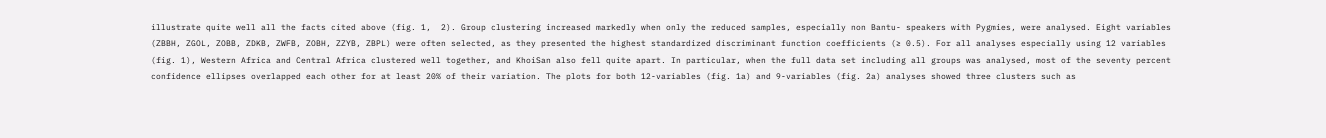illustrate quite well all the facts cited above (fig. 1,  2). Group clustering increased markedly when only the reduced samples, especially non Bantu- speakers with Pygmies, were analysed. Eight variables (ZBBH, ZGOL, ZOBB, ZDKB, ZWFB, ZOBH, ZZYB, ZBPL) were often selected, as they presented the highest standardized discriminant function coefficients (≥ 0.5). For all analyses especially using 12 variables (fig. 1), Western Africa and Central Africa clustered well together, and KhoiSan also fell quite apart. In particular, when the full data set including all groups was analysed, most of the seventy percent confidence ellipses overlapped each other for at least 20% of their variation. The plots for both 12-variables (fig. 1a) and 9-variables (fig. 2a) analyses showed three clusters such as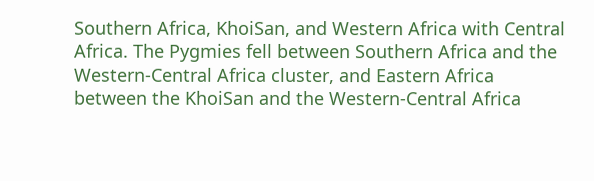Southern Africa, KhoiSan, and Western Africa with Central Africa. The Pygmies fell between Southern Africa and the Western-Central Africa cluster, and Eastern Africa between the KhoiSan and the Western-Central Africa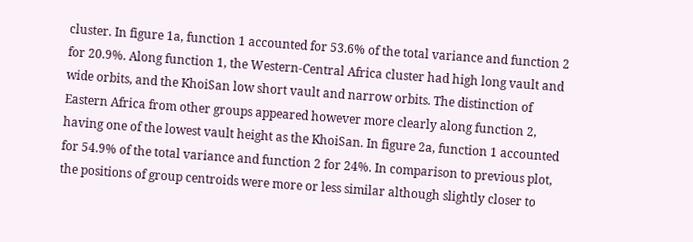cluster. In figure 1a, function 1 accounted for 53.6% of the total variance and function 2 for 20.9%. Along function 1, the Western-Central Africa cluster had high long vault and wide orbits, and the KhoiSan low short vault and narrow orbits. The distinction of Eastern Africa from other groups appeared however more clearly along function 2, having one of the lowest vault height as the KhoiSan. In figure 2a, function 1 accounted for 54.9% of the total variance and function 2 for 24%. In comparison to previous plot, the positions of group centroids were more or less similar although slightly closer to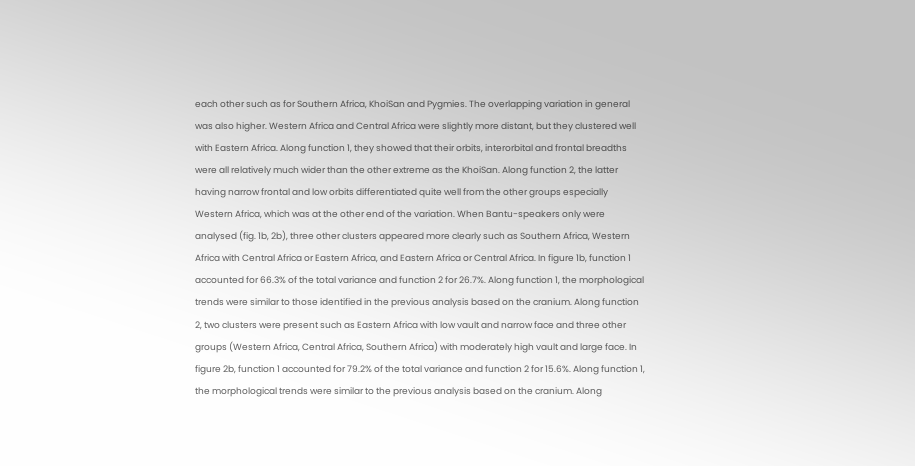each other such as for Southern Africa, KhoiSan and Pygmies. The overlapping variation in general was also higher. Western Africa and Central Africa were slightly more distant, but they clustered well with Eastern Africa. Along function 1, they showed that their orbits, interorbital and frontal breadths were all relatively much wider than the other extreme as the KhoiSan. Along function 2, the latter having narrow frontal and low orbits differentiated quite well from the other groups especially Western Africa, which was at the other end of the variation. When Bantu-speakers only were analysed (fig. 1b, 2b), three other clusters appeared more clearly such as Southern Africa, Western Africa with Central Africa or Eastern Africa, and Eastern Africa or Central Africa. In figure 1b, function 1 accounted for 66.3% of the total variance and function 2 for 26.7%. Along function 1, the morphological trends were similar to those identified in the previous analysis based on the cranium. Along function 2, two clusters were present such as Eastern Africa with low vault and narrow face and three other groups (Western Africa, Central Africa, Southern Africa) with moderately high vault and large face. In figure 2b, function 1 accounted for 79.2% of the total variance and function 2 for 15.6%. Along function 1, the morphological trends were similar to the previous analysis based on the cranium. Along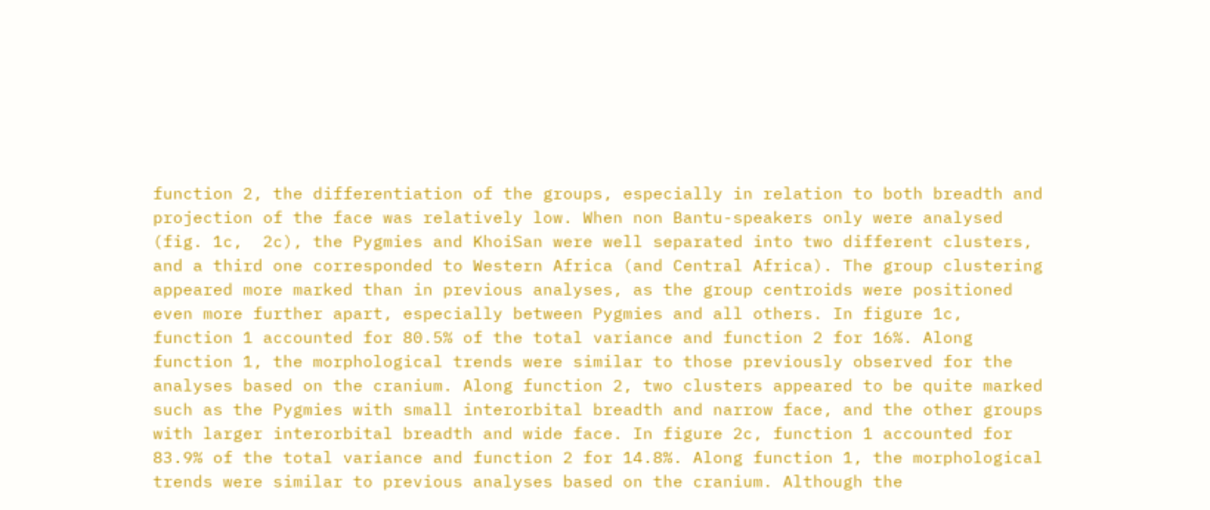function 2, the differentiation of the groups, especially in relation to both breadth and projection of the face was relatively low. When non Bantu-speakers only were analysed (fig. 1c,  2c), the Pygmies and KhoiSan were well separated into two different clusters, and a third one corresponded to Western Africa (and Central Africa). The group clustering appeared more marked than in previous analyses, as the group centroids were positioned even more further apart, especially between Pygmies and all others. In figure 1c, function 1 accounted for 80.5% of the total variance and function 2 for 16%. Along function 1, the morphological trends were similar to those previously observed for the analyses based on the cranium. Along function 2, two clusters appeared to be quite marked such as the Pygmies with small interorbital breadth and narrow face, and the other groups with larger interorbital breadth and wide face. In figure 2c, function 1 accounted for 83.9% of the total variance and function 2 for 14.8%. Along function 1, the morphological trends were similar to previous analyses based on the cranium. Although the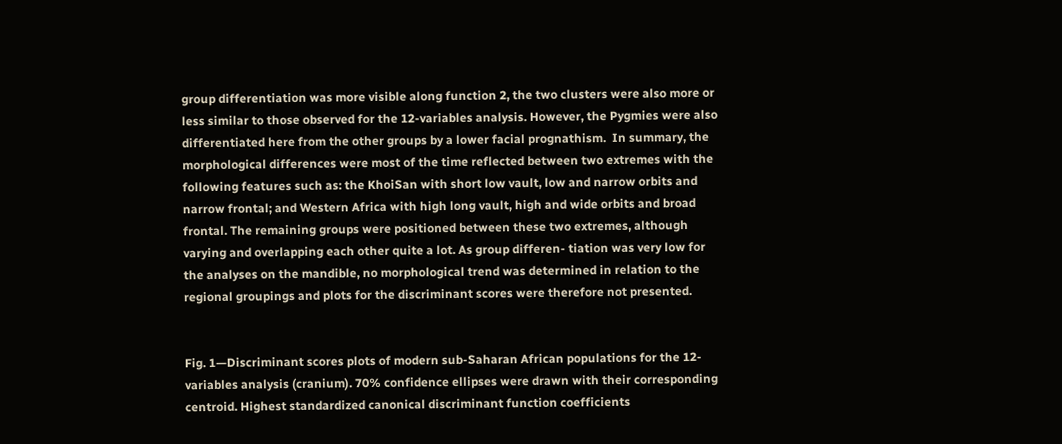group differentiation was more visible along function 2, the two clusters were also more or less similar to those observed for the 12-variables analysis. However, the Pygmies were also differentiated here from the other groups by a lower facial prognathism.  In summary, the morphological differences were most of the time reflected between two extremes with the following features such as: the KhoiSan with short low vault, low and narrow orbits and narrow frontal; and Western Africa with high long vault, high and wide orbits and broad frontal. The remaining groups were positioned between these two extremes, although varying and overlapping each other quite a lot. As group differen- tiation was very low for the analyses on the mandible, no morphological trend was determined in relation to the regional groupings and plots for the discriminant scores were therefore not presented.


Fig. 1—Discriminant scores plots of modern sub-Saharan African populations for the 12-variables analysis (cranium). 70% confidence ellipses were drawn with their corresponding centroid. Highest standardized canonical discriminant function coefficients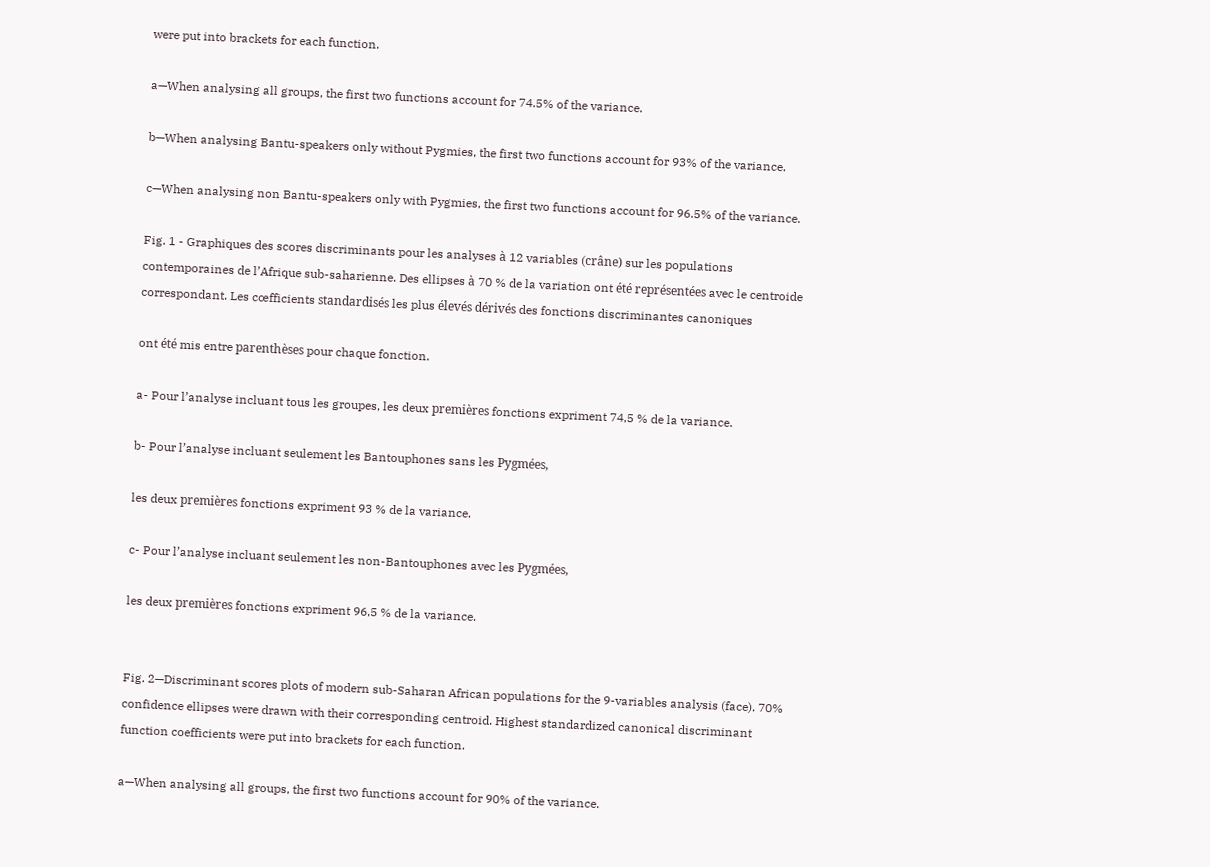were put into brackets for each function.

a—When analysing all groups, the first two functions account for 74.5% of the variance.

b—When analysing Bantu-speakers only without Pygmies, the first two functions account for 93% of the variance.

c—When analysing non Bantu-speakers only with Pygmies, the first two functions account for 96.5% of the variance.

Fig. 1 - Graphiques des scores discriminants pour les analyses à 12 variables (crâne) sur les populations contemporaines de l’Afrique sub-saharienne. Des ellipses à 70 % de la variation ont été représentées avec le centroide correspondant. Les cœfficients standardisés les plus élevés dérivés des fonctions discriminantes canoniques

ont été mis entre parenthèses pour chaque fonction.

a- Pour l’analyse incluant tous les groupes, les deux premières fonctions expriment 74,5 % de la variance.

b- Pour l’analyse incluant seulement les Bantouphones sans les Pygmées,

les deux premières fonctions expriment 93 % de la variance.

c- Pour l’analyse incluant seulement les non-Bantouphones avec les Pygmées,

les deux premières fonctions expriment 96,5 % de la variance.


Fig. 2—Discriminant scores plots of modern sub-Saharan African populations for the 9-variables analysis (face). 70% confidence ellipses were drawn with their corresponding centroid. Highest standardized canonical discriminant function coefficients were put into brackets for each function.

a—When analysing all groups, the first two functions account for 90% of the variance.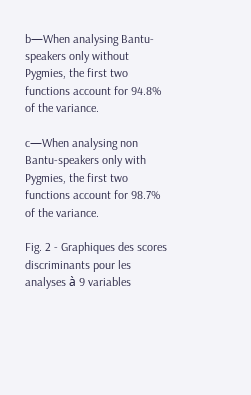b—When analysing Bantu-speakers only without Pygmies, the first two functions account for 94.8% of the variance.

c—When analysing non Bantu-speakers only with Pygmies, the first two functions account for 98.7% of the variance.

Fig. 2 - Graphiques des scores discriminants pour les analyses à 9 variables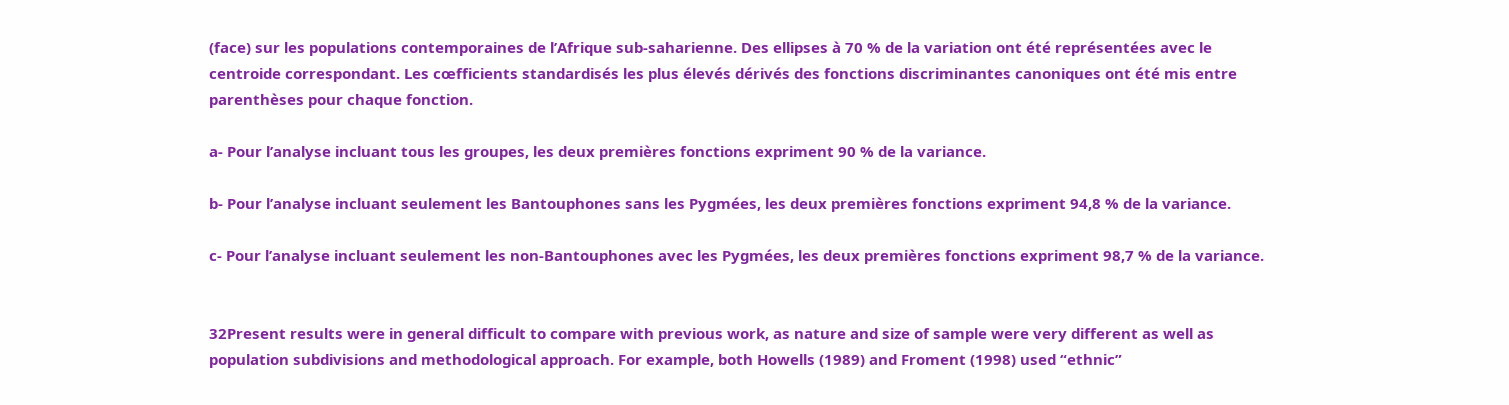(face) sur les populations contemporaines de l’Afrique sub-saharienne. Des ellipses à 70 % de la variation ont été représentées avec le centroide correspondant. Les cœfficients standardisés les plus élevés dérivés des fonctions discriminantes canoniques ont été mis entre parenthèses pour chaque fonction.

a- Pour l’analyse incluant tous les groupes, les deux premières fonctions expriment 90 % de la variance.

b- Pour l’analyse incluant seulement les Bantouphones sans les Pygmées, les deux premières fonctions expriment 94,8 % de la variance.

c- Pour l’analyse incluant seulement les non-Bantouphones avec les Pygmées, les deux premières fonctions expriment 98,7 % de la variance.


32Present results were in general difficult to compare with previous work, as nature and size of sample were very different as well as population subdivisions and methodological approach. For example, both Howells (1989) and Froment (1998) used “ethnic”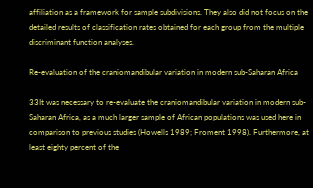affiliation as a framework for sample subdivisions. They also did not focus on the detailed results of classification rates obtained for each group from the multiple discriminant function analyses.

Re-evaluation of the craniomandibular variation in modern sub-Saharan Africa

33It was necessary to re-evaluate the craniomandibular variation in modern sub-Saharan Africa, as a much larger sample of African populations was used here in comparison to previous studies (Howells 1989; Froment 1998). Furthermore, at least eighty percent of the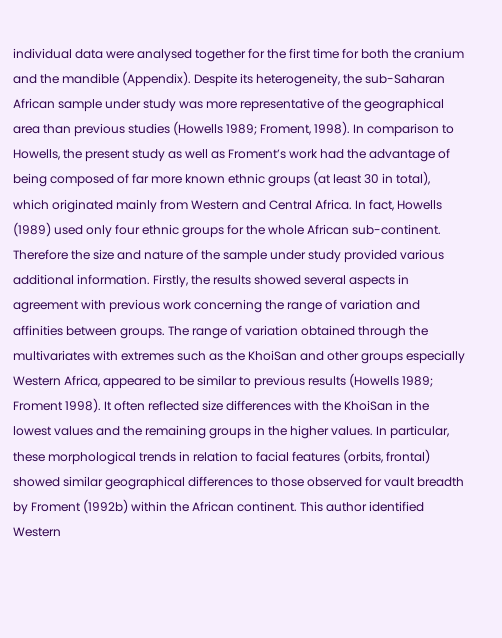individual data were analysed together for the first time for both the cranium and the mandible (Appendix). Despite its heterogeneity, the sub-Saharan African sample under study was more representative of the geographical area than previous studies (Howells 1989; Froment, 1998). In comparison to Howells, the present study as well as Froment’s work had the advantage of being composed of far more known ethnic groups (at least 30 in total), which originated mainly from Western and Central Africa. In fact, Howells (1989) used only four ethnic groups for the whole African sub-continent. Therefore the size and nature of the sample under study provided various additional information. Firstly, the results showed several aspects in agreement with previous work concerning the range of variation and affinities between groups. The range of variation obtained through the multivariates with extremes such as the KhoiSan and other groups especially Western Africa, appeared to be similar to previous results (Howells 1989; Froment 1998). It often reflected size differences with the KhoiSan in the lowest values and the remaining groups in the higher values. In particular, these morphological trends in relation to facial features (orbits, frontal) showed similar geographical differences to those observed for vault breadth by Froment (1992b) within the African continent. This author identified Western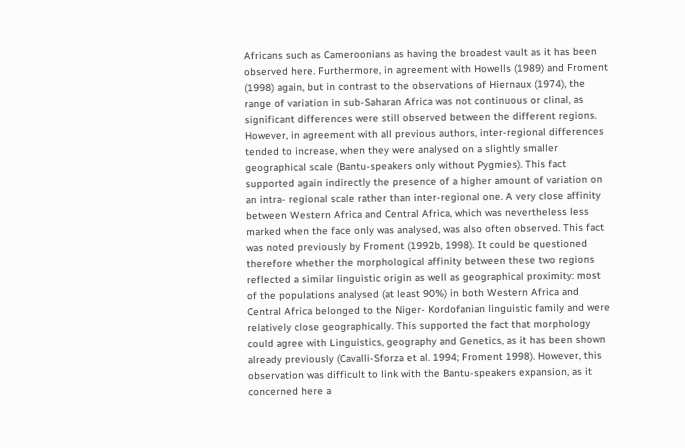Africans such as Cameroonians as having the broadest vault as it has been observed here. Furthermore, in agreement with Howells (1989) and Froment (1998) again, but in contrast to the observations of Hiernaux (1974), the range of variation in sub-Saharan Africa was not continuous or clinal, as significant differences were still observed between the different regions. However, in agreement with all previous authors, inter-regional differences tended to increase, when they were analysed on a slightly smaller geographical scale (Bantu-speakers only without Pygmies). This fact supported again indirectly the presence of a higher amount of variation on an intra- regional scale rather than inter-regional one. A very close affinity between Western Africa and Central Africa, which was nevertheless less marked when the face only was analysed, was also often observed. This fact was noted previously by Froment (1992b, 1998). It could be questioned therefore whether the morphological affinity between these two regions reflected a similar linguistic origin as well as geographical proximity: most of the populations analysed (at least 90%) in both Western Africa and Central Africa belonged to the Niger- Kordofanian linguistic family and were relatively close geographically. This supported the fact that morphology could agree with Linguistics, geography and Genetics, as it has been shown already previously (Cavalli-Sforza et al. 1994; Froment 1998). However, this observation was difficult to link with the Bantu-speakers expansion, as it concerned here a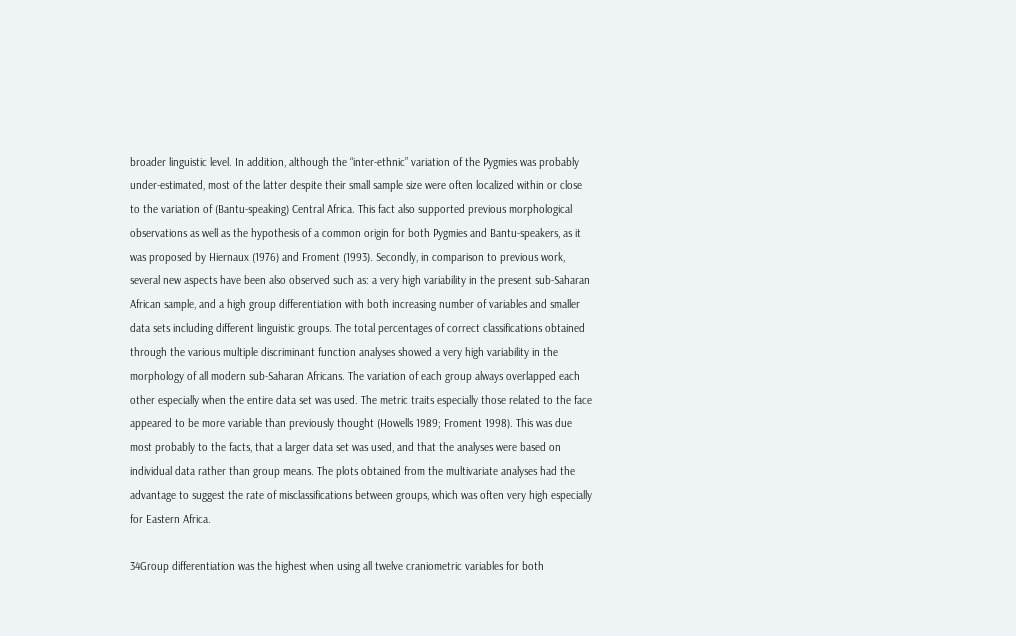broader linguistic level. In addition, although the “inter-ethnic” variation of the Pygmies was probably under-estimated, most of the latter despite their small sample size were often localized within or close to the variation of (Bantu-speaking) Central Africa. This fact also supported previous morphological observations as well as the hypothesis of a common origin for both Pygmies and Bantu-speakers, as it was proposed by Hiernaux (1976) and Froment (1993). Secondly, in comparison to previous work, several new aspects have been also observed such as: a very high variability in the present sub-Saharan African sample, and a high group differentiation with both increasing number of variables and smaller data sets including different linguistic groups. The total percentages of correct classifications obtained through the various multiple discriminant function analyses showed a very high variability in the morphology of all modern sub-Saharan Africans. The variation of each group always overlapped each other especially when the entire data set was used. The metric traits especially those related to the face appeared to be more variable than previously thought (Howells 1989; Froment 1998). This was due most probably to the facts, that a larger data set was used, and that the analyses were based on individual data rather than group means. The plots obtained from the multivariate analyses had the advantage to suggest the rate of misclassifications between groups, which was often very high especially for Eastern Africa.

34Group differentiation was the highest when using all twelve craniometric variables for both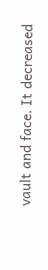vault and face. It decreased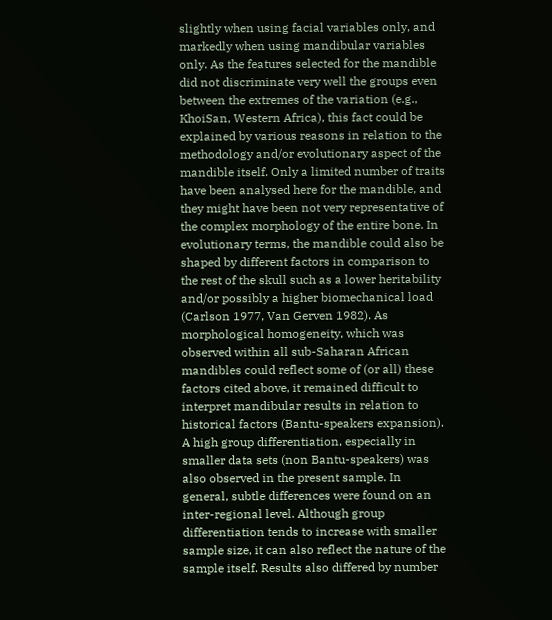slightly when using facial variables only, and markedly when using mandibular variables only. As the features selected for the mandible did not discriminate very well the groups even between the extremes of the variation (e.g., KhoiSan, Western Africa), this fact could be explained by various reasons in relation to the methodology and/or evolutionary aspect of the mandible itself. Only a limited number of traits have been analysed here for the mandible, and they might have been not very representative of the complex morphology of the entire bone. In evolutionary terms, the mandible could also be shaped by different factors in comparison to the rest of the skull such as a lower heritability and/or possibly a higher biomechanical load (Carlson 1977, Van Gerven 1982). As morphological homogeneity, which was observed within all sub-Saharan African mandibles could reflect some of (or all) these factors cited above, it remained difficult to interpret mandibular results in relation to historical factors (Bantu-speakers expansion). A high group differentiation, especially in smaller data sets (non Bantu-speakers) was also observed in the present sample. In general, subtle differences were found on an inter-regional level. Although group differentiation tends to increase with smaller sample size, it can also reflect the nature of the sample itself. Results also differed by number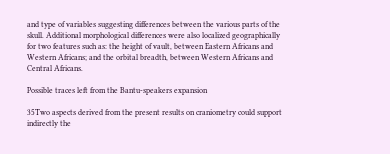and type of variables suggesting differences between the various parts of the skull. Additional morphological differences were also localized geographically for two features such as: the height of vault, between Eastern Africans and Western Africans; and the orbital breadth, between Western Africans and Central Africans.

Possible traces left from the Bantu-speakers expansion

35Two aspects derived from the present results on craniometry could support indirectly the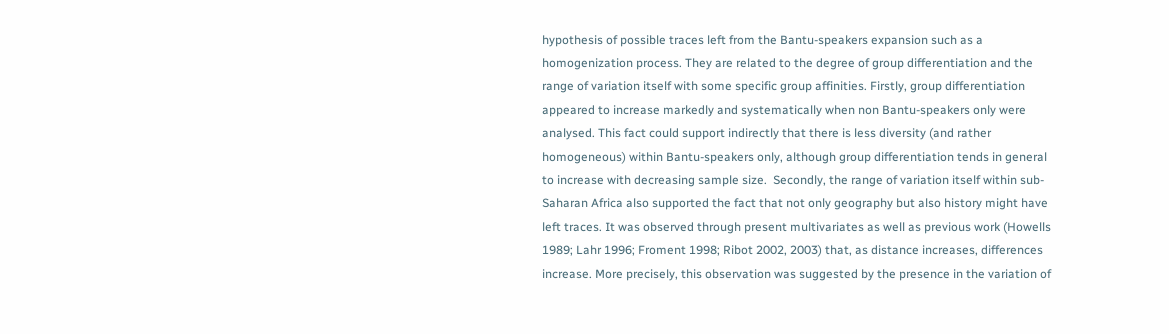hypothesis of possible traces left from the Bantu-speakers expansion such as a homogenization process. They are related to the degree of group differentiation and the range of variation itself with some specific group affinities. Firstly, group differentiation appeared to increase markedly and systematically when non Bantu-speakers only were analysed. This fact could support indirectly that there is less diversity (and rather homogeneous) within Bantu-speakers only, although group differentiation tends in general to increase with decreasing sample size.  Secondly, the range of variation itself within sub- Saharan Africa also supported the fact that not only geography but also history might have left traces. It was observed through present multivariates as well as previous work (Howells 1989; Lahr 1996; Froment 1998; Ribot 2002, 2003) that, as distance increases, differences increase. More precisely, this observation was suggested by the presence in the variation of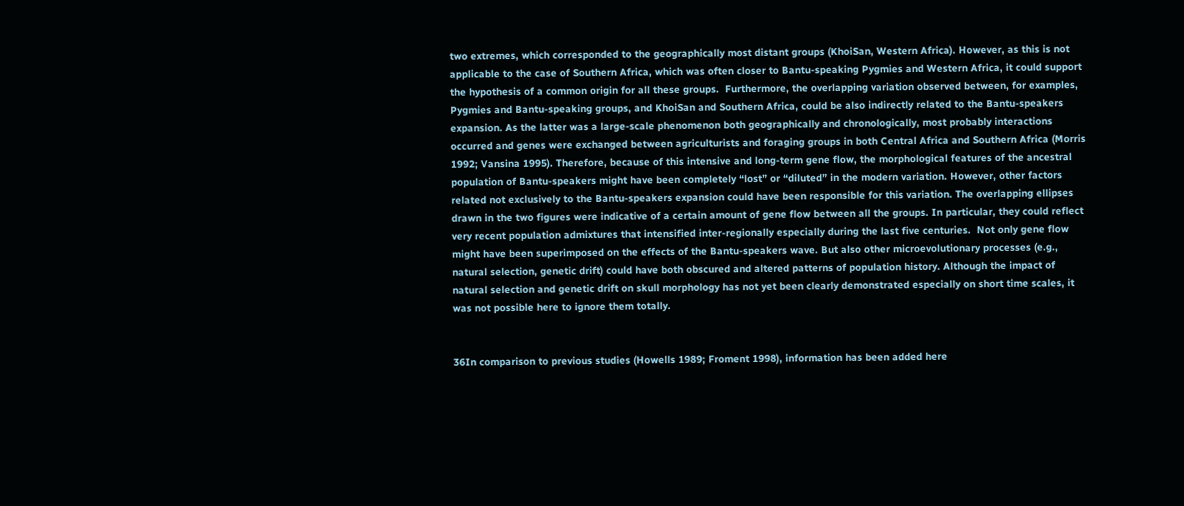two extremes, which corresponded to the geographically most distant groups (KhoiSan, Western Africa). However, as this is not applicable to the case of Southern Africa, which was often closer to Bantu-speaking Pygmies and Western Africa, it could support the hypothesis of a common origin for all these groups.  Furthermore, the overlapping variation observed between, for examples, Pygmies and Bantu-speaking groups, and KhoiSan and Southern Africa, could be also indirectly related to the Bantu-speakers expansion. As the latter was a large-scale phenomenon both geographically and chronologically, most probably interactions occurred and genes were exchanged between agriculturists and foraging groups in both Central Africa and Southern Africa (Morris 1992; Vansina 1995). Therefore, because of this intensive and long-term gene flow, the morphological features of the ancestral population of Bantu-speakers might have been completely “lost” or “diluted” in the modern variation. However, other factors related not exclusively to the Bantu-speakers expansion could have been responsible for this variation. The overlapping ellipses drawn in the two figures were indicative of a certain amount of gene flow between all the groups. In particular, they could reflect very recent population admixtures that intensified inter-regionally especially during the last five centuries.  Not only gene flow might have been superimposed on the effects of the Bantu-speakers wave. But also other microevolutionary processes (e.g., natural selection, genetic drift) could have both obscured and altered patterns of population history. Although the impact of natural selection and genetic drift on skull morphology has not yet been clearly demonstrated especially on short time scales, it was not possible here to ignore them totally.


36In comparison to previous studies (Howells 1989; Froment 1998), information has been added here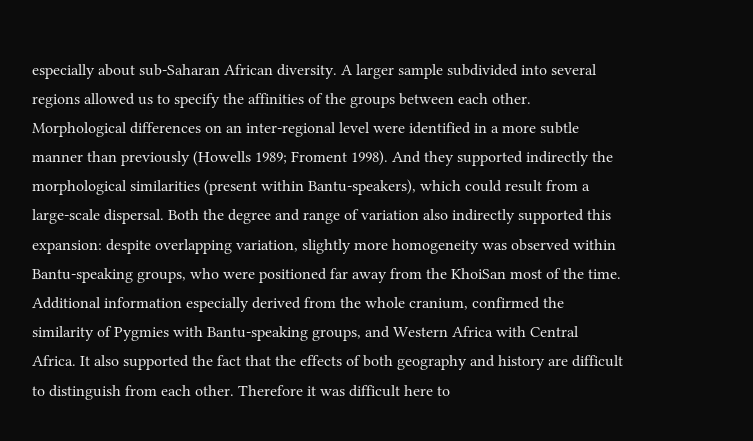especially about sub-Saharan African diversity. A larger sample subdivided into several regions allowed us to specify the affinities of the groups between each other.  Morphological differences on an inter-regional level were identified in a more subtle manner than previously (Howells 1989; Froment 1998). And they supported indirectly the morphological similarities (present within Bantu-speakers), which could result from a large-scale dispersal. Both the degree and range of variation also indirectly supported this expansion: despite overlapping variation, slightly more homogeneity was observed within Bantu-speaking groups, who were positioned far away from the KhoiSan most of the time. Additional information especially derived from the whole cranium, confirmed the similarity of Pygmies with Bantu-speaking groups, and Western Africa with Central Africa. It also supported the fact that the effects of both geography and history are difficult to distinguish from each other. Therefore it was difficult here to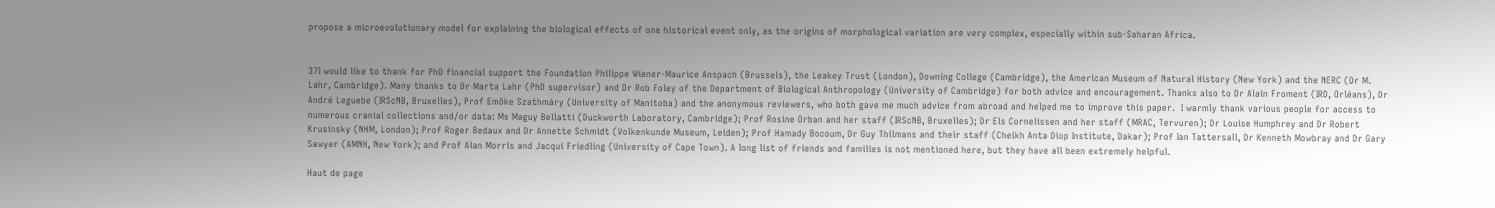propose a microevolutionary model for explaining the biological effects of one historical event only, as the origins of morphological variation are very complex, especially within sub-Saharan Africa.


37I would like to thank for PhD financial support the Foundation Philippe Wiener-Maurice Anspach (Brussels), the Leakey Trust (London), Downing College (Cambridge), the American Museum of Natural History (New York) and the NERC (Dr M. Lahr, Cambridge). Many thanks to Dr Marta Lahr (PhD supervisor) and Dr Rob Foley of the Department of Biological Anthropology (University of Cambridge) for both advice and encouragement. Thanks also to Dr Alain Froment (IRD, Orléans), Dr André Leguebe (IRScNB, Bruxelles), Prof Emöke Szathmáry (University of Manitoba) and the anonymous reviewers, who both gave me much advice from abroad and helped me to improve this paper.  I warmly thank various people for access to numerous cranial collections and/or data: Ms Maguy Bellatti (Duckworth Laboratory, Cambridge); Prof Rosine Orban and her staff (IRScNB, Bruxelles); Dr Els Cornelissen and her staff (MRAC, Tervuren); Dr Louise Humphrey and Dr Robert Krusinsky (NHM, London); Prof Roger Bedaux and Dr Annette Schmidt (Volkenkunde Museum, Leiden); Prof Hamady Bocoum, Dr Guy Thilmans and their staff (Cheikh Anta Diop Institute, Dakar); Prof Ian Tattersall, Dr Kenneth Mowbray and Dr Gary Sawyer (AMNH, New York); and Prof Alan Morris and Jacqui Friedling (University of Cape Town). A long list of friends and families is not mentioned here, but they have all been extremely helpful.

Haut de page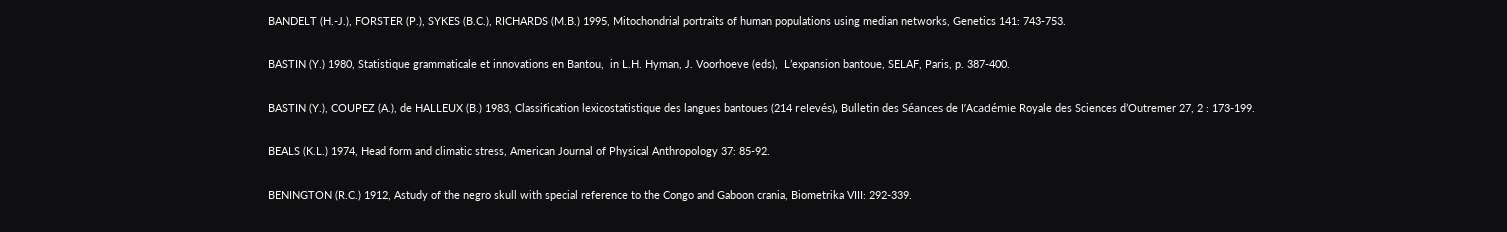BANDELT (H.-J.), FORSTER (P.), SYKES (B.C.), RICHARDS (M.B.) 1995, Mitochondrial portraits of human populations using median networks, Genetics 141: 743-753.

BASTIN (Y.) 1980, Statistique grammaticale et innovations en Bantou,  in L.H. Hyman, J. Voorhoeve (eds),  L’expansion bantoue, SELAF, Paris, p. 387-400.

BASTIN (Y.), COUPEZ (A.), de HALLEUX (B.) 1983, Classification lexicostatistique des langues bantoues (214 relevés), Bulletin des Séances de l’Académie Royale des Sciences d’Outremer 27, 2 : 173-199.

BEALS (K.L.) 1974, Head form and climatic stress, American Journal of Physical Anthropology 37: 85-92.

BENINGTON (R.C.) 1912, Astudy of the negro skull with special reference to the Congo and Gaboon crania, Biometrika VIII: 292-339.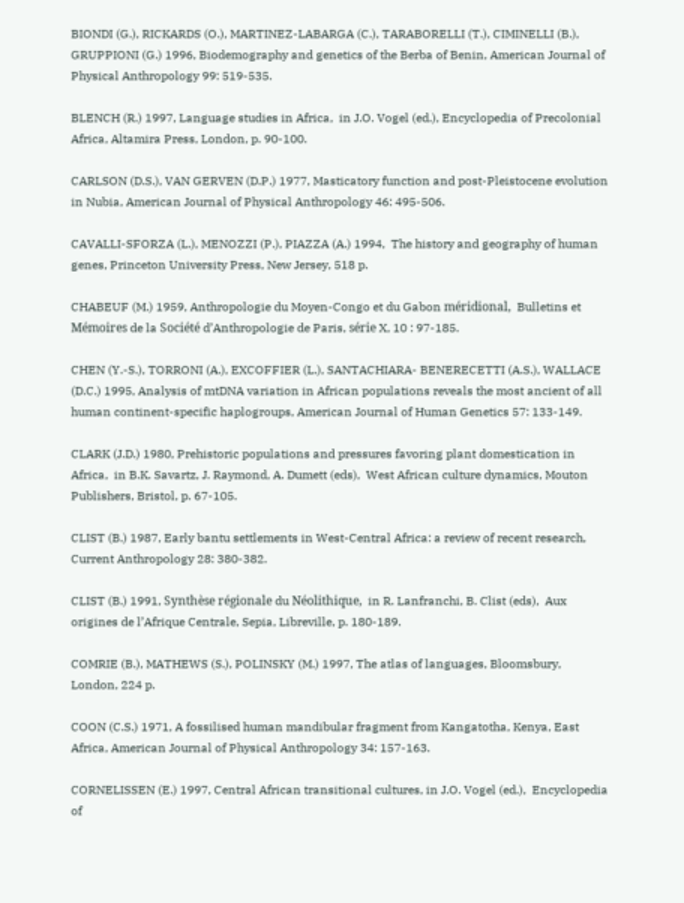BIONDI (G.), RICKARDS (O.), MARTINEZ-LABARGA (C.), TARABORELLI (T.), CIMINELLI (B.), GRUPPIONI (G.) 1996, Biodemography and genetics of the Berba of Benin, American Journal of Physical Anthropology 99: 519-535.

BLENCH (R.) 1997, Language studies in Africa,  in J.O. Vogel (ed.), Encyclopedia of Precolonial Africa, Altamira Press, London, p. 90-100.

CARLSON (D.S.), VAN GERVEN (D.P.) 1977, Masticatory function and post-Pleistocene evolution in Nubia, American Journal of Physical Anthropology 46: 495-506.

CAVALLI-SFORZA (L.), MENOZZI (P.), PIAZZA (A.) 1994,  The history and geography of human genes, Princeton University Press, New Jersey, 518 p.

CHABEUF (M.) 1959, Anthropologie du Moyen-Congo et du Gabon méridional,  Bulletins et Mémoires de la Société d’Anthropologie de Paris, série X, 10 : 97-185.

CHEN (Y.-S.), TORRONI (A.), EXCOFFIER (L.), SANTACHIARA- BENERECETTI (A.S.), WALLACE (D.C.) 1995, Analysis of mtDNA variation in African populations reveals the most ancient of all human continent-specific haplogroups, American Journal of Human Genetics 57: 133-149.

CLARK (J.D.) 1980, Prehistoric populations and pressures favoring plant domestication in Africa,  in B.K. Savartz, J. Raymond, A. Dumett (eds),  West African culture dynamics, Mouton Publishers, Bristol, p. 67-105.

CLIST (B.) 1987, Early bantu settlements in West-Central Africa: a review of recent research, Current Anthropology 28: 380-382.

CLIST (B.) 1991, Synthèse régionale du Néolithique,  in R. Lanfranchi, B. Clist (eds),  Aux origines de l’Afrique Centrale, Sepia, Libreville, p. 180-189.

COMRIE (B.), MATHEWS (S.), POLINSKY (M.) 1997, The atlas of languages, Bloomsbury, London, 224 p.

COON (C.S.) 1971, A fossilised human mandibular fragment from Kangatotha, Kenya, East Africa, American Journal of Physical Anthropology 34: 157-163.

CORNELISSEN (E.) 1997, Central African transitional cultures, in J.O. Vogel (ed.),  Encyclopedia of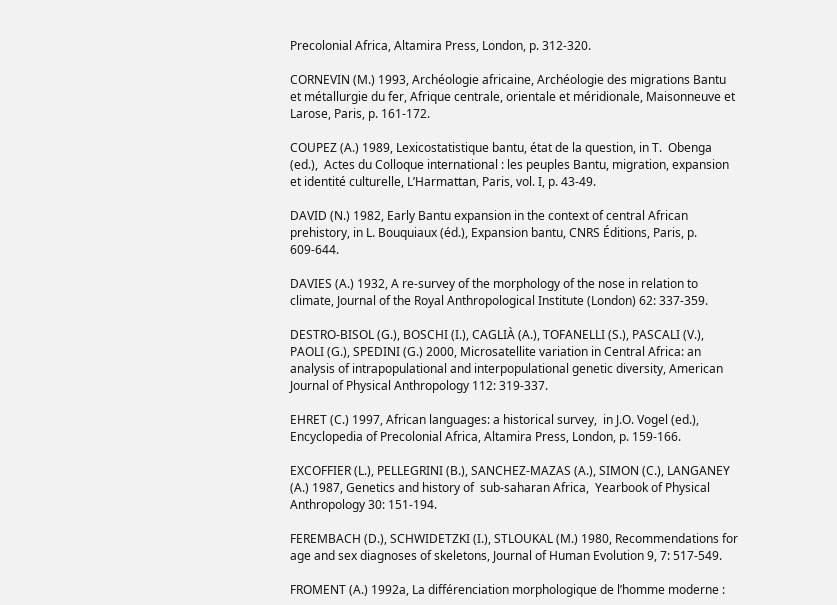Precolonial Africa, Altamira Press, London, p. 312-320.

CORNEVIN (M.) 1993, Archéologie africaine, Archéologie des migrations Bantu et métallurgie du fer, Afrique centrale, orientale et méridionale, Maisonneuve et Larose, Paris, p. 161-172.

COUPEZ (A.) 1989, Lexicostatistique bantu, état de la question, in T.  Obenga (ed.),  Actes du Colloque international : les peuples Bantu, migration, expansion et identité culturelle, L’Harmattan, Paris, vol. I, p. 43-49.

DAVID (N.) 1982, Early Bantu expansion in the context of central African prehistory, in L. Bouquiaux (éd.), Expansion bantu, CNRS Éditions, Paris, p. 609-644.

DAVIES (A.) 1932, A re-survey of the morphology of the nose in relation to climate, Journal of the Royal Anthropological Institute (London) 62: 337-359.

DESTRO-BISOL (G.), BOSCHI (I.), CAGLIÀ (A.), TOFANELLI (S.), PASCALI (V.), PAOLI (G.), SPEDINI (G.) 2000, Microsatellite variation in Central Africa: an analysis of intrapopulational and interpopulational genetic diversity, American Journal of Physical Anthropology 112: 319-337.

EHRET (C.) 1997, African languages: a historical survey,  in J.O. Vogel (ed.),  Encyclopedia of Precolonial Africa, Altamira Press, London, p. 159-166.

EXCOFFIER (L.), PELLEGRINI (B.), SANCHEZ-MAZAS (A.), SIMON (C.), LANGANEY (A.) 1987, Genetics and history of  sub-saharan Africa,  Yearbook of Physical Anthropology 30: 151-194.

FEREMBACH (D.), SCHWIDETZKI (I.), STLOUKAL (M.) 1980, Recommendations for age and sex diagnoses of skeletons, Journal of Human Evolution 9, 7: 517-549.

FROMENT (A.) 1992a, La différenciation morphologique de l’homme moderne :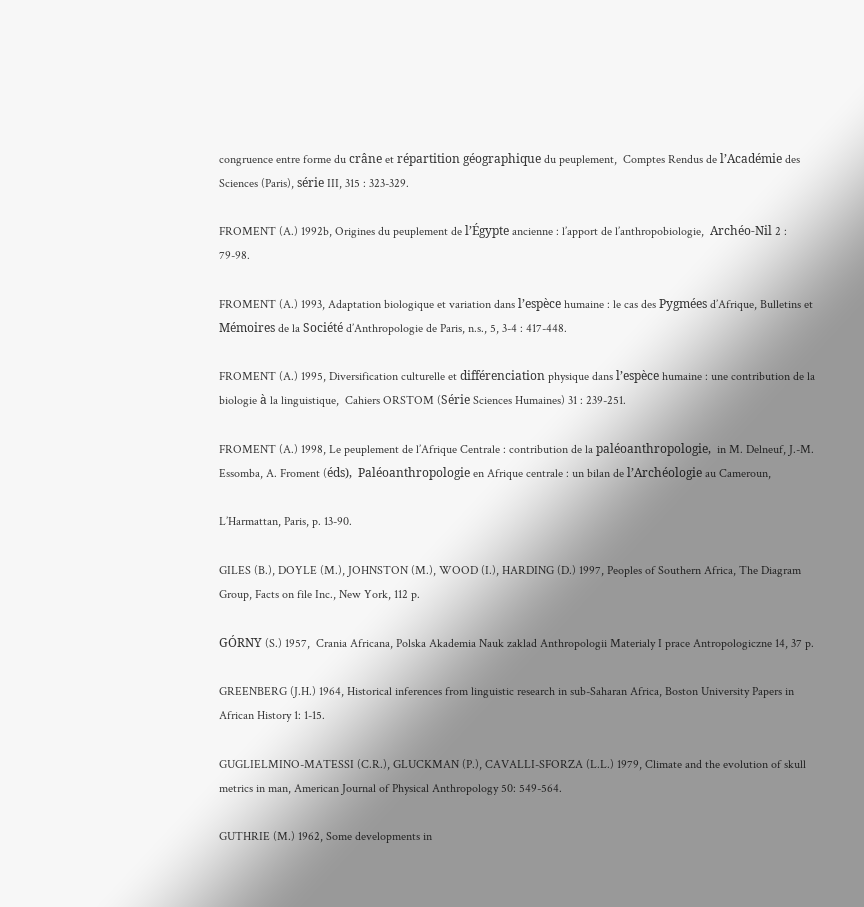congruence entre forme du crâne et répartition géographique du peuplement,  Comptes Rendus de l’Académie des Sciences (Paris), série III, 315 : 323-329.

FROMENT (A.) 1992b, Origines du peuplement de l’Égypte ancienne : l’apport de l’anthropobiologie,  Archéo-Nil 2 : 79-98.

FROMENT (A.) 1993, Adaptation biologique et variation dans l’espèce humaine : le cas des Pygmées d’Afrique, Bulletins et Mémoires de la Société d’Anthropologie de Paris, n.s., 5, 3-4 : 417-448.

FROMENT (A.) 1995, Diversification culturelle et différenciation physique dans l’espèce humaine : une contribution de la biologie à la linguistique,  Cahiers ORSTOM (Série Sciences Humaines) 31 : 239-251.

FROMENT (A.) 1998, Le peuplement de l’Afrique Centrale : contribution de la paléoanthropologie,  in M. Delneuf, J.-M. Essomba, A. Froment (éds),  Paléoanthropologie en Afrique centrale : un bilan de l’Archéologie au Cameroun,

L’Harmattan, Paris, p. 13-90.

GILES (B.), DOYLE (M.), JOHNSTON (M.), WOOD (I.), HARDING (D.) 1997, Peoples of Southern Africa, The Diagram Group, Facts on file Inc., New York, 112 p.

GÓRNY (S.) 1957,  Crania Africana, Polska Akademia Nauk zaklad Anthropologii Materialy I prace Antropologiczne 14, 37 p.

GREENBERG (J.H.) 1964, Historical inferences from linguistic research in sub-Saharan Africa, Boston University Papers in African History 1: 1-15.

GUGLIELMINO-MATESSI (C.R.), GLUCKMAN (P.), CAVALLI-SFORZA (L.L.) 1979, Climate and the evolution of skull metrics in man, American Journal of Physical Anthropology 50: 549-564.

GUTHRIE (M.) 1962, Some developments in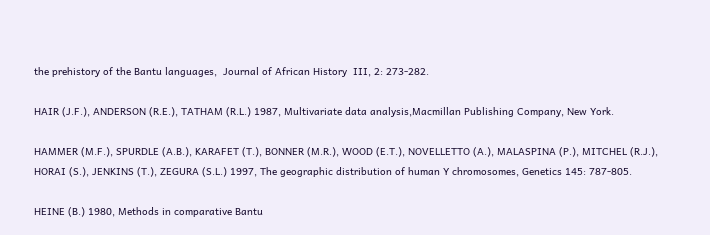the prehistory of the Bantu languages,  Journal of African History  III, 2: 273-282.

HAIR (J.F.), ANDERSON (R.E.), TATHAM (R.L.) 1987, Multivariate data analysis,Macmillan Publishing Company, New York.

HAMMER (M.F.), SPURDLE (A.B.), KARAFET (T.), BONNER (M.R.), WOOD (E.T.), NOVELLETTO (A.), MALASPINA (P.), MITCHEL (R.J.), HORAI (S.), JENKINS (T.), ZEGURA (S.L.) 1997, The geographic distribution of human Y chromosomes, Genetics 145: 787-805.

HEINE (B.) 1980, Methods in comparative Bantu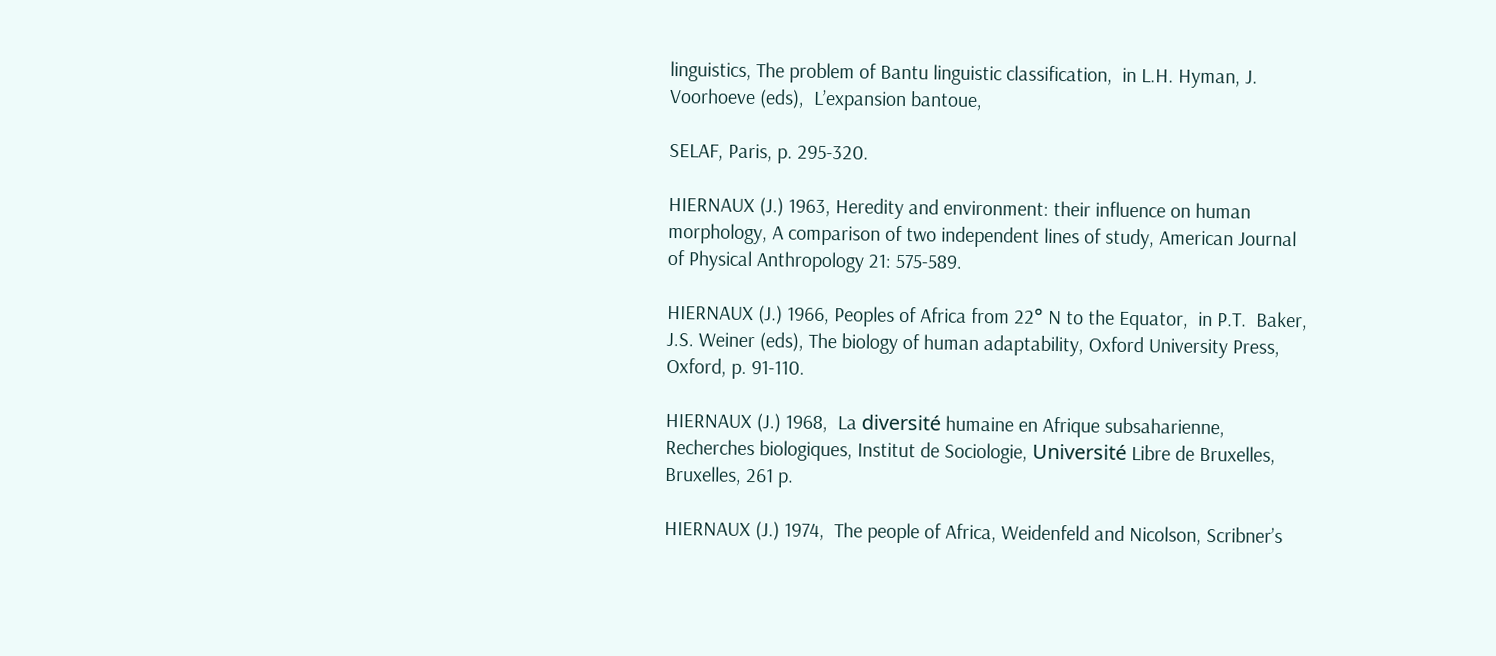linguistics, The problem of Bantu linguistic classification,  in L.H. Hyman, J. Voorhoeve (eds),  L’expansion bantoue,

SELAF, Paris, p. 295-320.

HIERNAUX (J.) 1963, Heredity and environment: their influence on human morphology, A comparison of two independent lines of study, American Journal of Physical Anthropology 21: 575-589.

HIERNAUX (J.) 1966, Peoples of Africa from 22° N to the Equator,  in P.T.  Baker, J.S. Weiner (eds), The biology of human adaptability, Oxford University Press, Oxford, p. 91-110.

HIERNAUX (J.) 1968,  La diversité humaine en Afrique subsaharienne, Recherches biologiques, Institut de Sociologie, Université Libre de Bruxelles, Bruxelles, 261 p.

HIERNAUX (J.) 1974,  The people of Africa, Weidenfeld and Nicolson, Scribner’s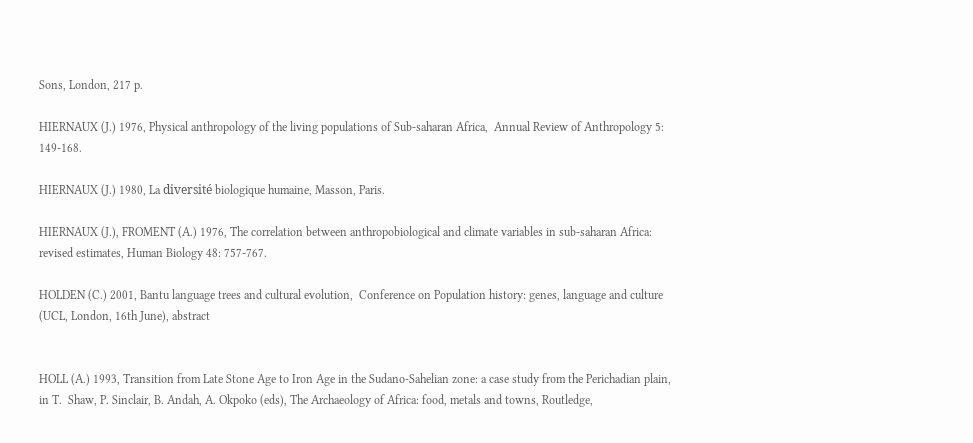Sons, London, 217 p.

HIERNAUX (J.) 1976, Physical anthropology of the living populations of Sub-saharan Africa,  Annual Review of Anthropology 5: 149-168.

HIERNAUX (J.) 1980, La diversité biologique humaine, Masson, Paris.

HIERNAUX (J.), FROMENT (A.) 1976, The correlation between anthropobiological and climate variables in sub-saharan Africa: revised estimates, Human Biology 48: 757-767.

HOLDEN (C.) 2001, Bantu language trees and cultural evolution,  Conference on Population history: genes, language and culture  (UCL, London, 16th June), abstract


HOLL (A.) 1993, Transition from Late Stone Age to Iron Age in the Sudano-Sahelian zone: a case study from the Perichadian plain,  in T.  Shaw, P. Sinclair, B. Andah, A. Okpoko (eds), The Archaeology of Africa: food, metals and towns, Routledge,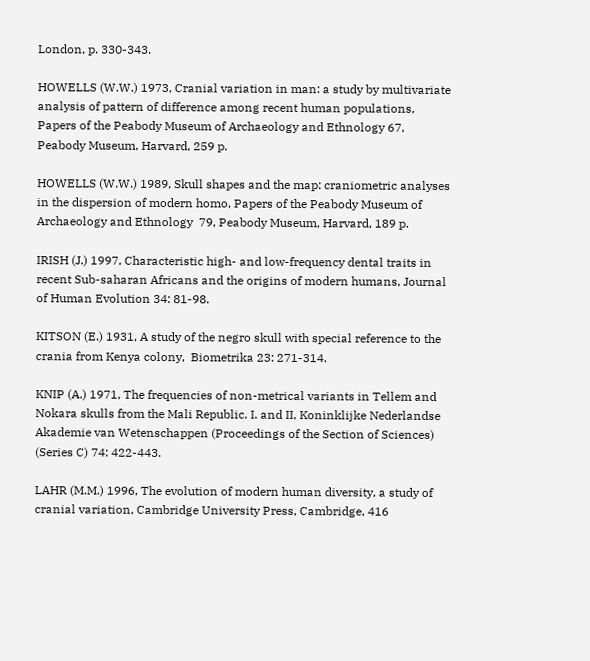London, p. 330-343.

HOWELLS (W.W.) 1973, Cranial variation in man: a study by multivariate analysis of pattern of difference among recent human populations, Papers of the Peabody Museum of Archaeology and Ethnology 67, Peabody Museum, Harvard, 259 p.

HOWELLS (W.W.) 1989, Skull shapes and the map: craniometric analyses in the dispersion of modern homo, Papers of the Peabody Museum of Archaeology and Ethnology  79, Peabody Museum, Harvard, 189 p.

IRISH (J.) 1997, Characteristic high- and low-frequency dental traits in recent Sub-saharan Africans and the origins of modern humans, Journal of Human Evolution 34: 81-98.

KITSON (E.) 1931, A study of the negro skull with special reference to the crania from Kenya colony,  Biometrika 23: 271-314.

KNIP (A.) 1971, The frequencies of non-metrical variants in Tellem and Nokara skulls from the Mali Republic. I. and II, Koninklijke Nederlandse Akademie van Wetenschappen (Proceedings of the Section of Sciences) (Series C) 74: 422-443.

LAHR (M.M.) 1996, The evolution of modern human diversity, a study of cranial variation, Cambridge University Press, Cambridge, 416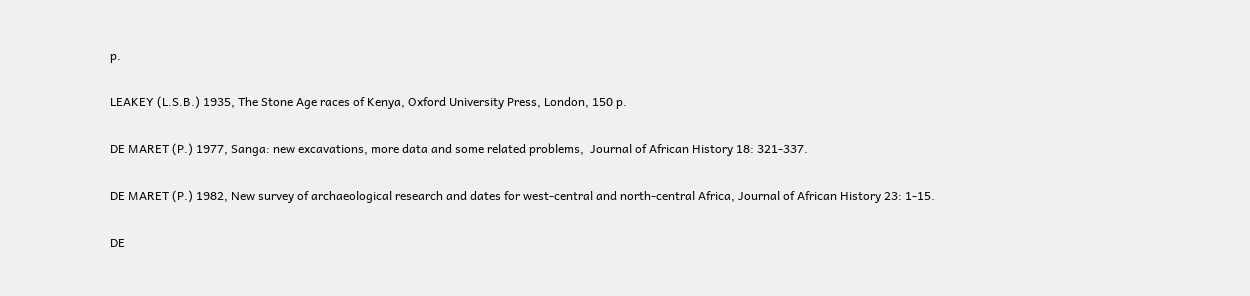p.

LEAKEY (L.S.B.) 1935, The Stone Age races of Kenya, Oxford University Press, London, 150 p.

DE MARET (P.) 1977, Sanga: new excavations, more data and some related problems,  Journal of African History 18: 321-337.

DE MARET (P.) 1982, New survey of archaeological research and dates for west-central and north-central Africa, Journal of African History 23: 1-15.

DE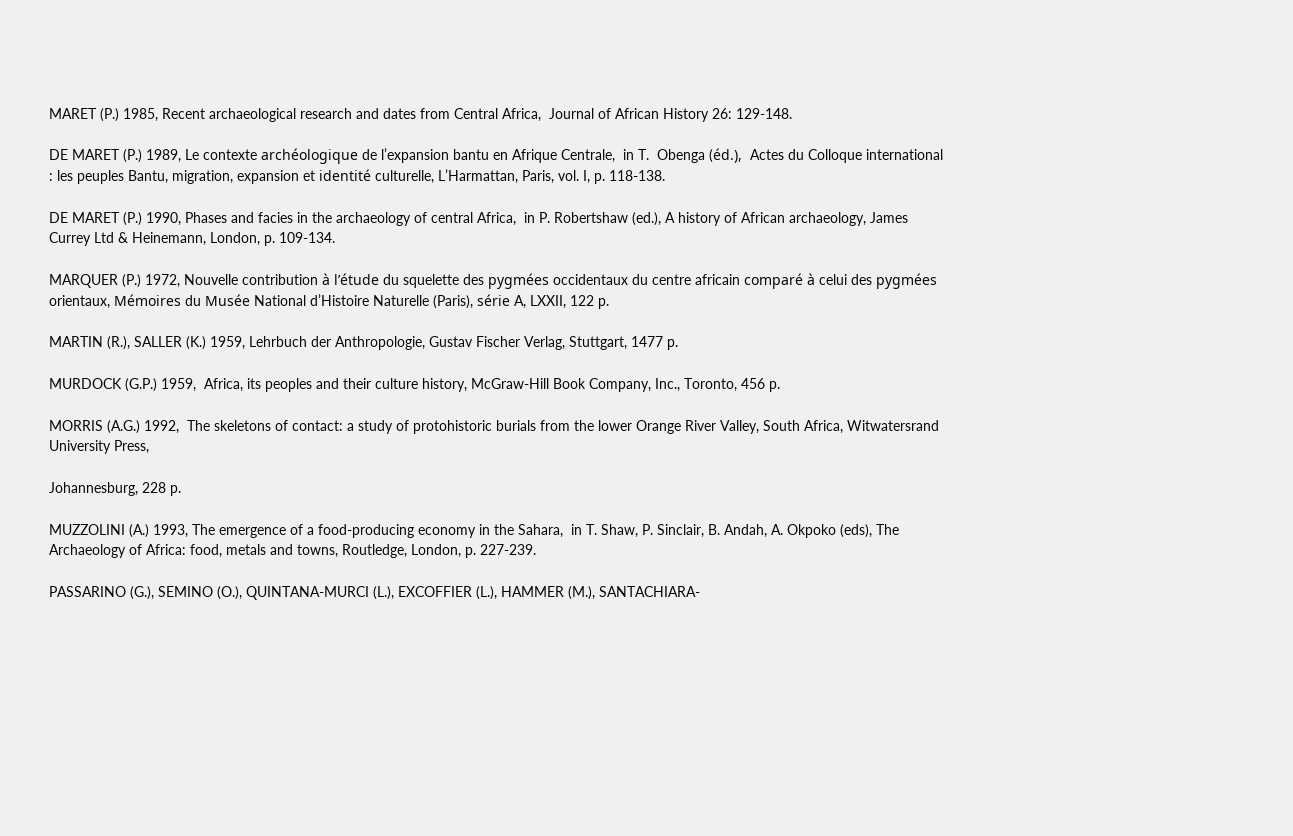MARET (P.) 1985, Recent archaeological research and dates from Central Africa,  Journal of African History 26: 129-148.

DE MARET (P.) 1989, Le contexte archéologique de l’expansion bantu en Afrique Centrale,  in T.  Obenga (éd.),  Actes du Colloque international : les peuples Bantu, migration, expansion et identité culturelle, L’Harmattan, Paris, vol. I, p. 118-138.

DE MARET (P.) 1990, Phases and facies in the archaeology of central Africa,  in P. Robertshaw (ed.), A history of African archaeology, James Currey Ltd & Heinemann, London, p. 109-134.

MARQUER (P.) 1972, Nouvelle contribution à l’étude du squelette des pygmées occidentaux du centre africain comparé à celui des pygmées orientaux, Mémoires du Musée National d’Histoire Naturelle (Paris), série A, LXXII, 122 p.

MARTIN (R.), SALLER (K.) 1959, Lehrbuch der Anthropologie, Gustav Fischer Verlag, Stuttgart, 1477 p.

MURDOCK (G.P.) 1959,  Africa, its peoples and their culture history, McGraw-Hill Book Company, Inc., Toronto, 456 p.

MORRIS (A.G.) 1992,  The skeletons of contact: a study of protohistoric burials from the lower Orange River Valley, South Africa, Witwatersrand University Press,

Johannesburg, 228 p.

MUZZOLINI (A.) 1993, The emergence of a food-producing economy in the Sahara,  in T. Shaw, P. Sinclair, B. Andah, A. Okpoko (eds), The Archaeology of Africa: food, metals and towns, Routledge, London, p. 227-239.

PASSARINO (G.), SEMINO (O.), QUINTANA-MURCI (L.), EXCOFFIER (L.), HAMMER (M.), SANTACHIARA-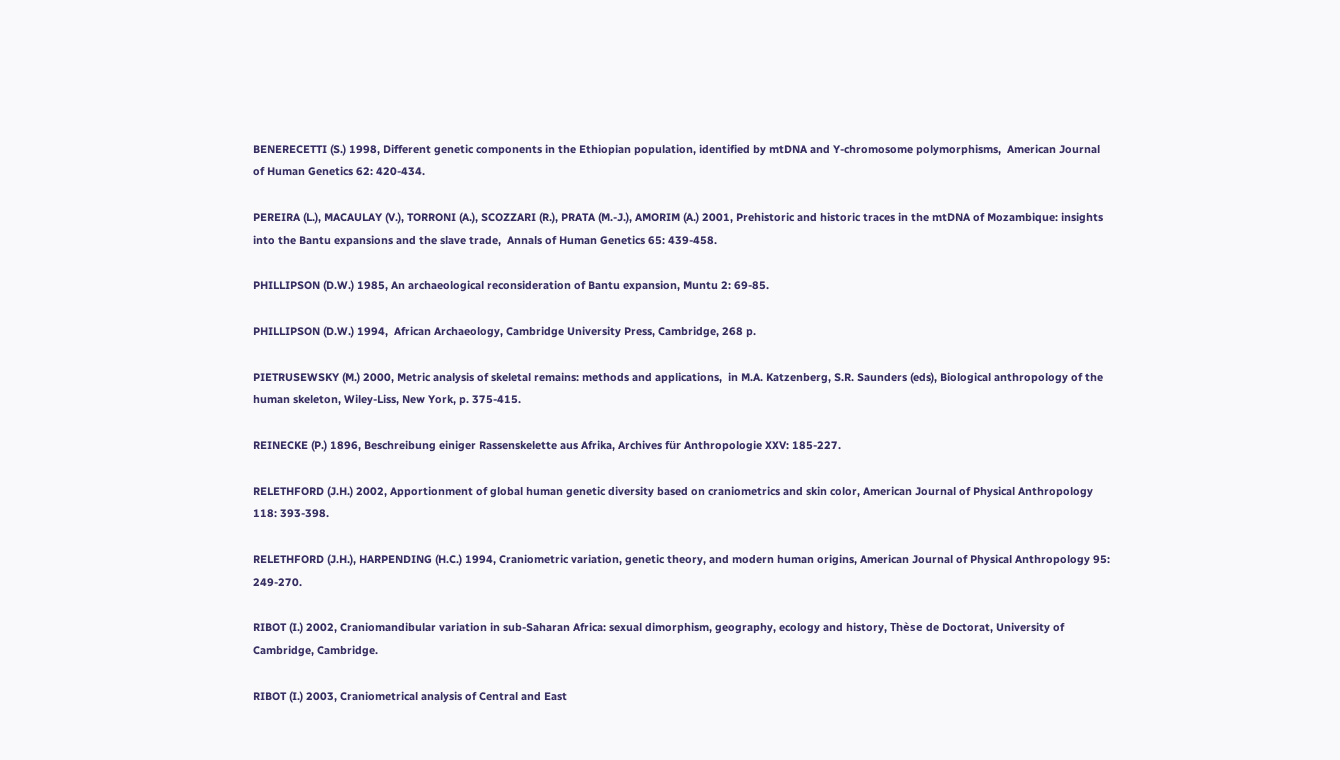BENERECETTI (S.) 1998, Different genetic components in the Ethiopian population, identified by mtDNA and Y-chromosome polymorphisms,  American Journal of Human Genetics 62: 420-434.

PEREIRA (L.), MACAULAY (V.), TORRONI (A.), SCOZZARI (R.), PRATA (M.-J.), AMORIM (A.) 2001, Prehistoric and historic traces in the mtDNA of Mozambique: insights into the Bantu expansions and the slave trade,  Annals of Human Genetics 65: 439-458.

PHILLIPSON (D.W.) 1985, An archaeological reconsideration of Bantu expansion, Muntu 2: 69-85.

PHILLIPSON (D.W.) 1994,  African Archaeology, Cambridge University Press, Cambridge, 268 p.

PIETRUSEWSKY (M.) 2000, Metric analysis of skeletal remains: methods and applications,  in M.A. Katzenberg, S.R. Saunders (eds), Biological anthropology of the human skeleton, Wiley-Liss, New York, p. 375-415.

REINECKE (P.) 1896, Beschreibung einiger Rassenskelette aus Afrika, Archives für Anthropologie XXV: 185-227.

RELETHFORD (J.H.) 2002, Apportionment of global human genetic diversity based on craniometrics and skin color, American Journal of Physical Anthropology 118: 393-398.

RELETHFORD (J.H.), HARPENDING (H.C.) 1994, Craniometric variation, genetic theory, and modern human origins, American Journal of Physical Anthropology 95: 249-270.

RIBOT (I.) 2002, Craniomandibular variation in sub-Saharan Africa: sexual dimorphism, geography, ecology and history, Thèse de Doctorat, University of Cambridge, Cambridge.

RIBOT (I.) 2003, Craniometrical analysis of Central and East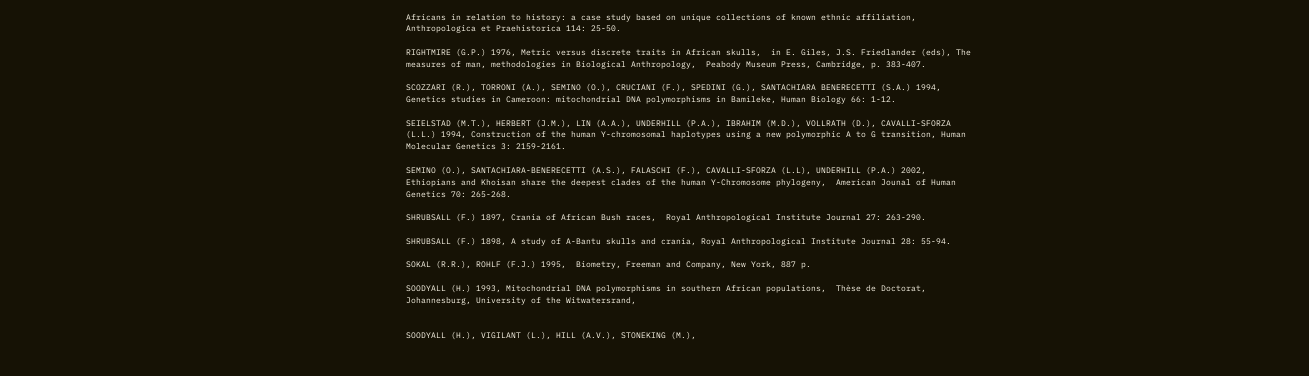Africans in relation to history: a case study based on unique collections of known ethnic affiliation,  Anthropologica et Praehistorica 114: 25-50.

RIGHTMIRE (G.P.) 1976, Metric versus discrete traits in African skulls,  in E. Giles, J.S. Friedlander (eds), The measures of man, methodologies in Biological Anthropology,  Peabody Museum Press, Cambridge, p. 383-407.

SCOZZARI (R.), TORRONI (A.), SEMINO (O.), CRUCIANI (F.), SPEDINI (G.), SANTACHIARA BENERECETTI (S.A.) 1994, Genetics studies in Cameroon: mitochondrial DNA polymorphisms in Bamileke, Human Biology 66: 1-12.

SEIELSTAD (M.T.), HERBERT (J.M.), LIN (A.A.), UNDERHILL (P.A.), IBRAHIM (M.D.), VOLLRATH (D.), CAVALLI-SFORZA (L.L.) 1994, Construction of the human Y-chromosomal haplotypes using a new polymorphic A to G transition, Human Molecular Genetics 3: 2159-2161.

SEMINO (O.), SANTACHIARA-BENERECETTI (A.S.), FALASCHI (F.), CAVALLI-SFORZA (L.L), UNDERHILL (P.A.) 2002, Ethiopians and Khoisan share the deepest clades of the human Y-Chromosome phylogeny,  American Jounal of Human Genetics 70: 265-268.

SHRUBSALL (F.) 1897, Crania of African Bush races,  Royal Anthropological Institute Journal 27: 263-290.

SHRUBSALL (F.) 1898, A study of A-Bantu skulls and crania, Royal Anthropological Institute Journal 28: 55-94.

SOKAL (R.R.), ROHLF (F.J.) 1995,  Biometry, Freeman and Company, New York, 887 p.

SOODYALL (H.) 1993, Mitochondrial DNA polymorphisms in southern African populations,  Thèse de Doctorat, Johannesburg, University of the Witwatersrand,


SOODYALL (H.), VIGILANT (L.), HILL (A.V.), STONEKING (M.),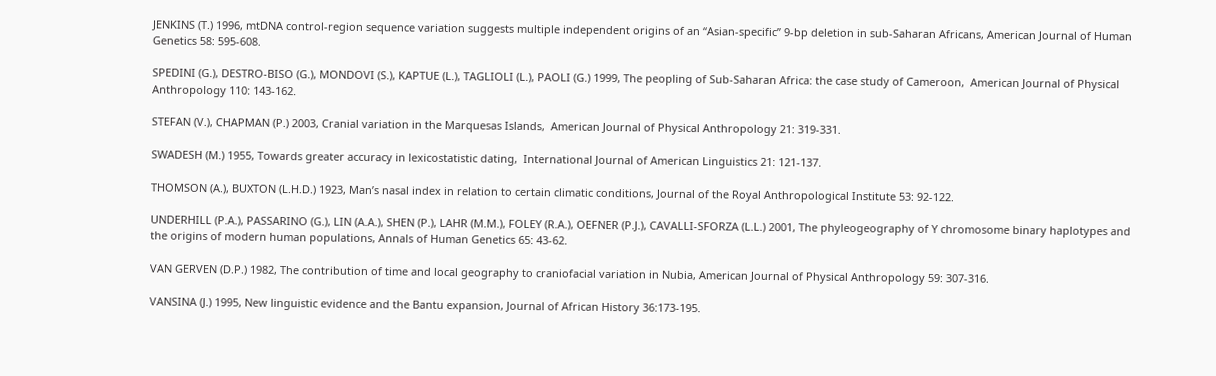JENKINS (T.) 1996, mtDNA control-region sequence variation suggests multiple independent origins of an “Asian-specific” 9-bp deletion in sub-Saharan Africans, American Journal of Human Genetics 58: 595-608.

SPEDINI (G.), DESTRO-BISO (G.), MONDOVI (S.), KAPTUE (L.), TAGLIOLI (L.), PAOLI (G.) 1999, The peopling of Sub-Saharan Africa: the case study of Cameroon,  American Journal of Physical Anthropology 110: 143-162.

STEFAN (V.), CHAPMAN (P.) 2003, Cranial variation in the Marquesas Islands,  American Journal of Physical Anthropology 21: 319-331.

SWADESH (M.) 1955, Towards greater accuracy in lexicostatistic dating,  International Journal of American Linguistics 21: 121-137.

THOMSON (A.), BUXTON (L.H.D.) 1923, Man’s nasal index in relation to certain climatic conditions, Journal of the Royal Anthropological Institute 53: 92-122.

UNDERHILL (P.A.), PASSARINO (G.), LIN (A.A.), SHEN (P.), LAHR (M.M.), FOLEY (R.A.), OEFNER (P.J.), CAVALLI-SFORZA (L.L.) 2001, The phyleogeography of Y chromosome binary haplotypes and the origins of modern human populations, Annals of Human Genetics 65: 43-62.

VAN GERVEN (D.P.) 1982, The contribution of time and local geography to craniofacial variation in Nubia, American Journal of Physical Anthropology 59: 307-316.

VANSINA (J.) 1995, New linguistic evidence and the Bantu expansion, Journal of African History 36:173-195.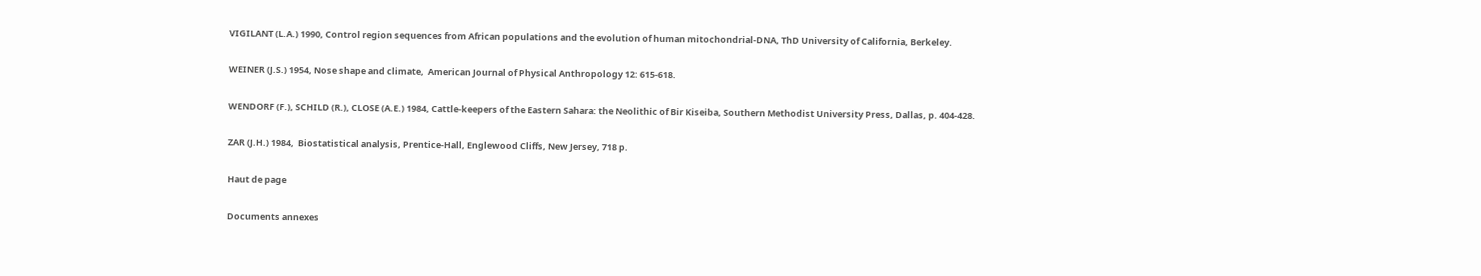VIGILANT (L.A.) 1990, Control region sequences from African populations and the evolution of human mitochondrial-DNA, ThD University of California, Berkeley.

WEINER (J.S.) 1954, Nose shape and climate,  American Journal of Physical Anthropology 12: 615-618.

WENDORF (F.), SCHILD (R.), CLOSE (A.E.) 1984, Cattle-keepers of the Eastern Sahara: the Neolithic of Bir Kiseiba, Southern Methodist University Press, Dallas, p. 404-428.

ZAR (J.H.) 1984,  Biostatistical analysis, Prentice-Hall, Englewood Cliffs, New Jersey, 718 p.

Haut de page

Documents annexes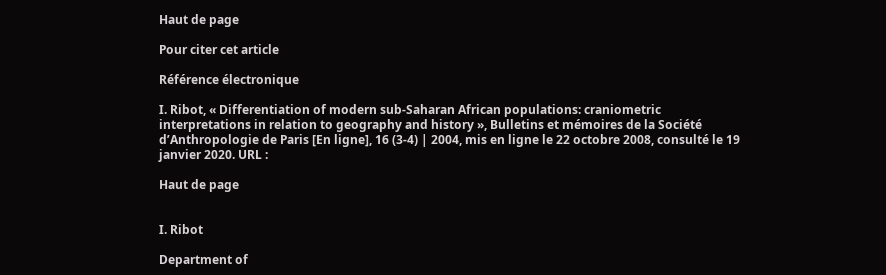Haut de page

Pour citer cet article

Référence électronique

I. Ribot, « Differentiation of modern sub-Saharan African populations: craniometric interpretations in relation to geography and history », Bulletins et mémoires de la Société d’Anthropologie de Paris [En ligne], 16 (3-4) | 2004, mis en ligne le 22 octobre 2008, consulté le 19 janvier 2020. URL :

Haut de page


I. Ribot

Department of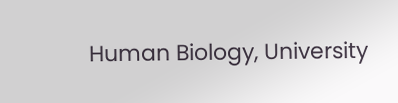Human Biology, University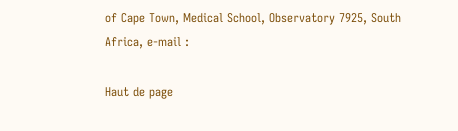of Cape Town, Medical School, Observatory 7925, South Africa, e-mail :

Haut de page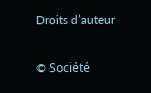Droits d’auteur

© Société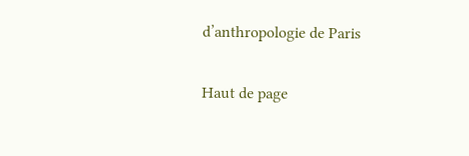d’anthropologie de Paris

Haut de page